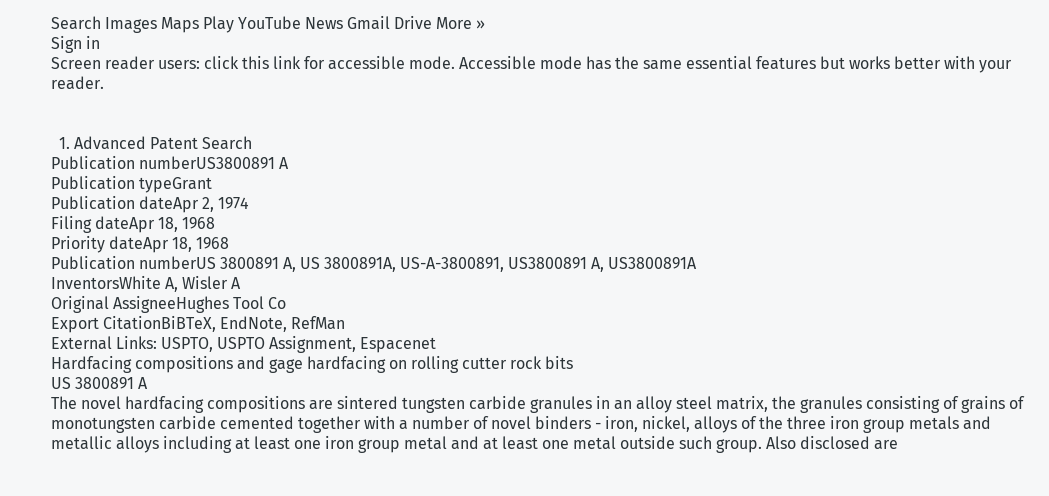Search Images Maps Play YouTube News Gmail Drive More »
Sign in
Screen reader users: click this link for accessible mode. Accessible mode has the same essential features but works better with your reader.


  1. Advanced Patent Search
Publication numberUS3800891 A
Publication typeGrant
Publication dateApr 2, 1974
Filing dateApr 18, 1968
Priority dateApr 18, 1968
Publication numberUS 3800891 A, US 3800891A, US-A-3800891, US3800891 A, US3800891A
InventorsWhite A, Wisler A
Original AssigneeHughes Tool Co
Export CitationBiBTeX, EndNote, RefMan
External Links: USPTO, USPTO Assignment, Espacenet
Hardfacing compositions and gage hardfacing on rolling cutter rock bits
US 3800891 A
The novel hardfacing compositions are sintered tungsten carbide granules in an alloy steel matrix, the granules consisting of grains of monotungsten carbide cemented together with a number of novel binders - iron, nickel, alloys of the three iron group metals and metallic alloys including at least one iron group metal and at least one metal outside such group. Also disclosed are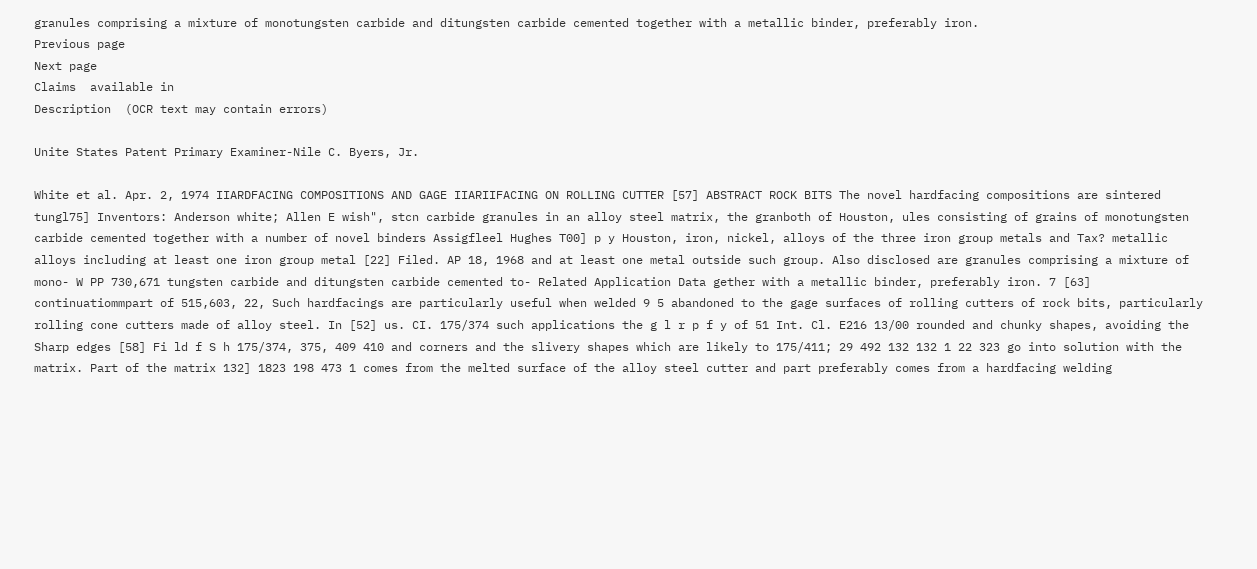granules comprising a mixture of monotungsten carbide and ditungsten carbide cemented together with a metallic binder, preferably iron.
Previous page
Next page
Claims  available in
Description  (OCR text may contain errors)

Unite States Patent Primary Examiner-Nile C. Byers, Jr.

White et al. Apr. 2, 1974 IIARDFACING COMPOSITIONS AND GAGE IIARIIFACING ON ROLLING CUTTER [57] ABSTRACT ROCK BITS The novel hardfacing compositions are sintered tungl75] Inventors: Anderson white; Allen E wish", stcn carbide granules in an alloy steel matrix, the granboth of Houston, ules consisting of grains of monotungsten carbide cemented together with a number of novel binders Assigfleel Hughes T00] p y Houston, iron, nickel, alloys of the three iron group metals and Tax? metallic alloys including at least one iron group metal [22] Filed. AP 18, 1968 and at least one metal outside such group. Also disclosed are granules comprising a mixture of mono- W PP 730,671 tungsten carbide and ditungsten carbide cemented to- Related Application Data gether with a metallic binder, preferably iron. 7 [63] continuatiommpart of 515,603, 22, Such hardfacings are particularly useful when welded 9 5 abandoned to the gage surfaces of rolling cutters of rock bits, particularly rolling cone cutters made of alloy steel. In [52] us. CI. 175/374 such applications the g l r p f y of 51 Int. Cl. E216 13/00 rounded and chunky shapes, avoiding the Sharp edges [58] Fi ld f S h 175/374, 375, 409 410 and corners and the slivery shapes which are likely to 175/411; 29 492 132 132 1 22 323 go into solution with the matrix. Part of the matrix 132] 1823 198 473 1 comes from the melted surface of the alloy steel cutter and part preferably comes from a hardfacing welding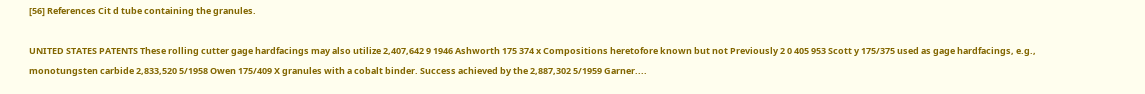[56] References Cit d tube containing the granules.

UNITED STATES PATENTS These rolling cutter gage hardfacings may also utilize 2,407,642 9 1946 Ashworth 175 374 x Compositions heretofore known but not Previously 2 0 405 953 Scott y 175/375 used as gage hardfacings, e.g., monotungsten carbide 2,833,520 5/1958 Owen 175/409 X granules with a cobalt binder. Success achieved by the 2,887,302 5/1959 Garner....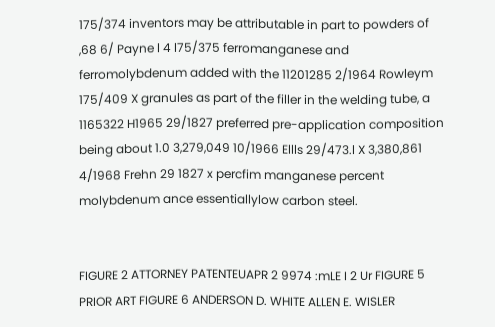175/374 inventors may be attributable in part to powders of ,68 6/ Payne l 4 l75/375 ferromanganese and ferromolybdenum added with the 11201285 2/1964 Rowleym 175/409 X granules as part of the filler in the welding tube, a 1165322 H1965 29/1827 preferred pre-application composition being about 1.0 3,279,049 10/1966 Ellls 29/473.l X 3,380,861 4/1968 Frehn 29 1827 x percfim manganese percent molybdenum ance essentiallylow carbon steel.


FIGURE 2 ATTORNEY PATENTEUAPR 2 9974 :mLE I 2 Ur FIGURE 5 PRIOR ART FIGURE 6 ANDERSON D. WHITE ALLEN E. WISLER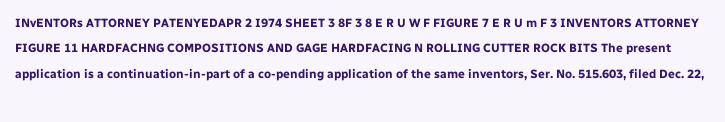INvENTORs ATTORNEY PATENYEDAPR 2 I974 SHEET 3 8F 3 8 E R U W F FIGURE 7 E R U m F 3 INVENTORS ATTORNEY FIGURE 11 HARDFACHNG COMPOSITIONS AND GAGE HARDFACING N ROLLING CUTTER ROCK BITS The present application is a continuation-in-part of a co-pending application of the same inventors, Ser. No. 515.603, filed Dec. 22,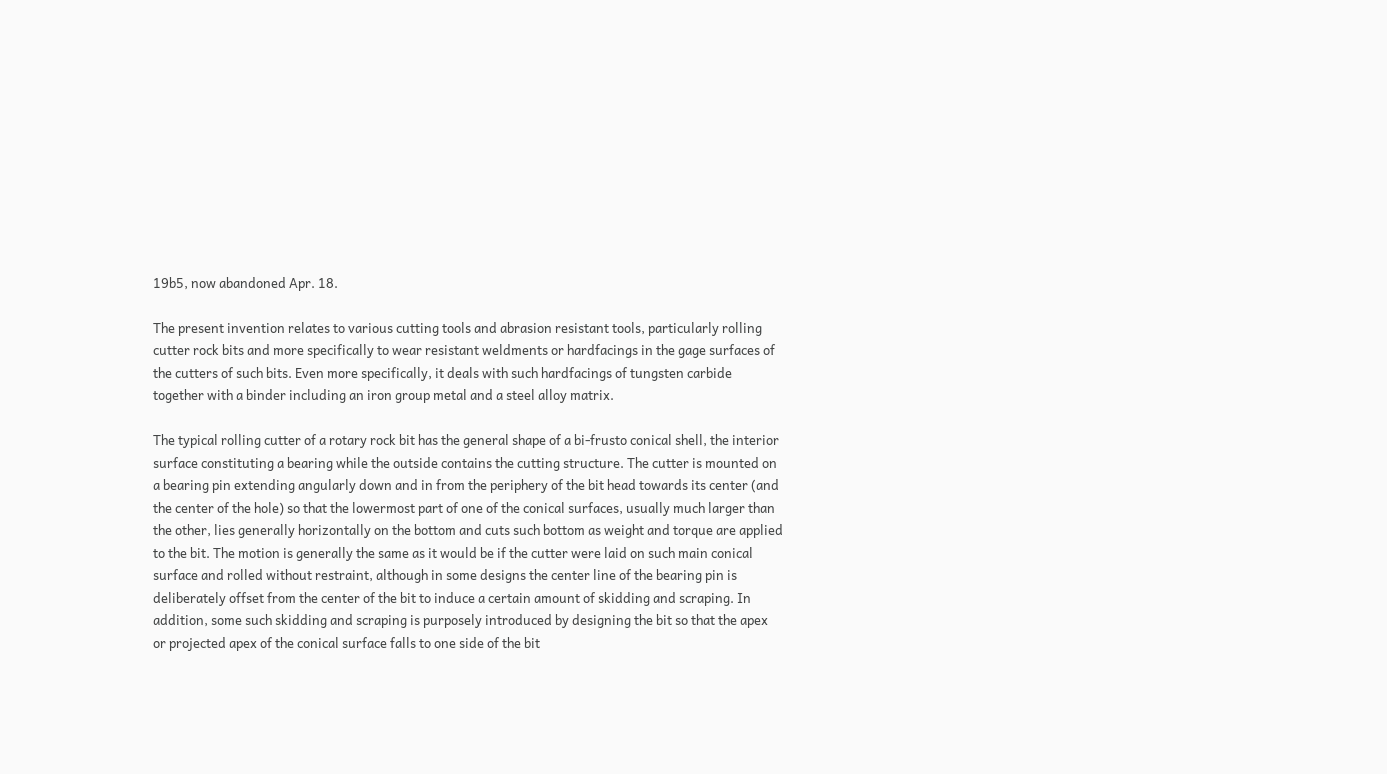19b5, now abandoned Apr. 18.

The present invention relates to various cutting tools and abrasion resistant tools, particularly rolling cutter rock bits and more specifically to wear resistant weldments or hardfacings in the gage surfaces of the cutters of such bits. Even more specifically, it deals with such hardfacings of tungsten carbide together with a binder including an iron group metal and a steel alloy matrix.

The typical rolling cutter of a rotary rock bit has the general shape of a bi-frusto conical shell, the interior surface constituting a bearing while the outside contains the cutting structure. The cutter is mounted on a bearing pin extending angularly down and in from the periphery of the bit head towards its center (and the center of the hole) so that the lowermost part of one of the conical surfaces, usually much larger than the other, lies generally horizontally on the bottom and cuts such bottom as weight and torque are applied to the bit. The motion is generally the same as it would be if the cutter were laid on such main conical surface and rolled without restraint, although in some designs the center line of the bearing pin is deliberately offset from the center of the bit to induce a certain amount of skidding and scraping. In addition, some such skidding and scraping is purposely introduced by designing the bit so that the apex or projected apex of the conical surface falls to one side of the bit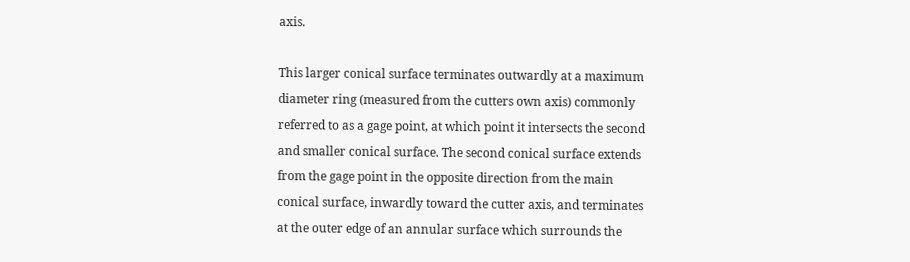axis.

This larger conical surface terminates outwardly at a maximum diameter ring (measured from the cutters own axis) commonly referred to as a gage point, at which point it intersects the second and smaller conical surface. The second conical surface extends from the gage point in the opposite direction from the main conical surface, inwardly toward the cutter axis, and terminates at the outer edge of an annular surface which surrounds the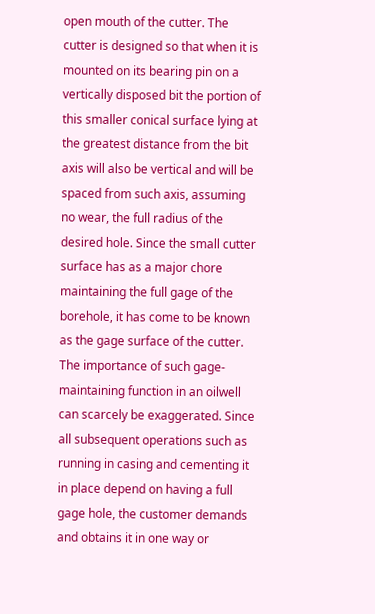open mouth of the cutter. The cutter is designed so that when it is mounted on its bearing pin on a vertically disposed bit the portion of this smaller conical surface lying at the greatest distance from the bit axis will also be vertical and will be spaced from such axis, assuming no wear, the full radius of the desired hole. Since the small cutter surface has as a major chore maintaining the full gage of the borehole, it has come to be known as the gage surface of the cutter. The importance of such gage-maintaining function in an oilwell can scarcely be exaggerated. Since all subsequent operations such as running in casing and cementing it in place depend on having a full gage hole, the customer demands and obtains it in one way or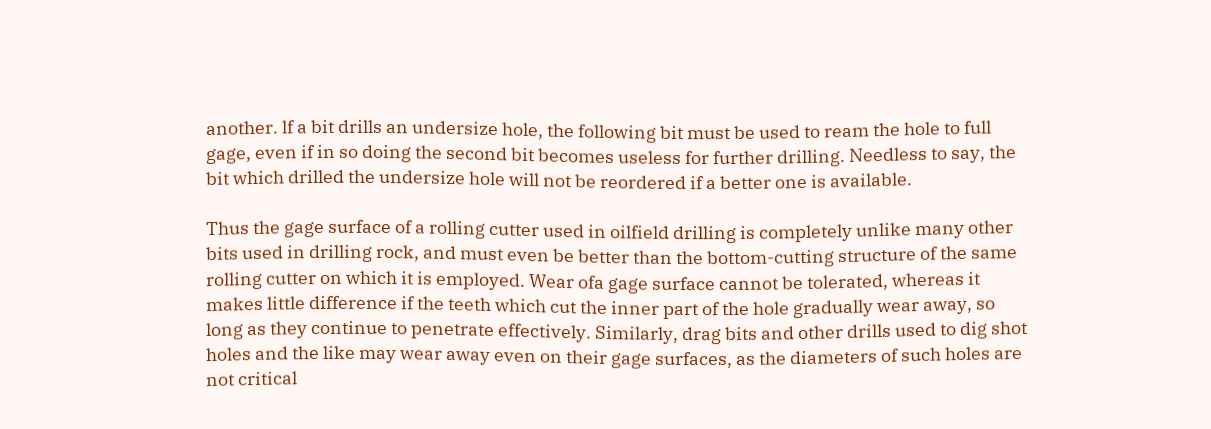another. lf a bit drills an undersize hole, the following bit must be used to ream the hole to full gage, even if in so doing the second bit becomes useless for further drilling. Needless to say, the bit which drilled the undersize hole will not be reordered if a better one is available.

Thus the gage surface of a rolling cutter used in oilfield drilling is completely unlike many other bits used in drilling rock, and must even be better than the bottom-cutting structure of the same rolling cutter on which it is employed. Wear ofa gage surface cannot be tolerated, whereas it makes little difference if the teeth which cut the inner part of the hole gradually wear away, so long as they continue to penetrate effectively. Similarly, drag bits and other drills used to dig shot holes and the like may wear away even on their gage surfaces, as the diameters of such holes are not critical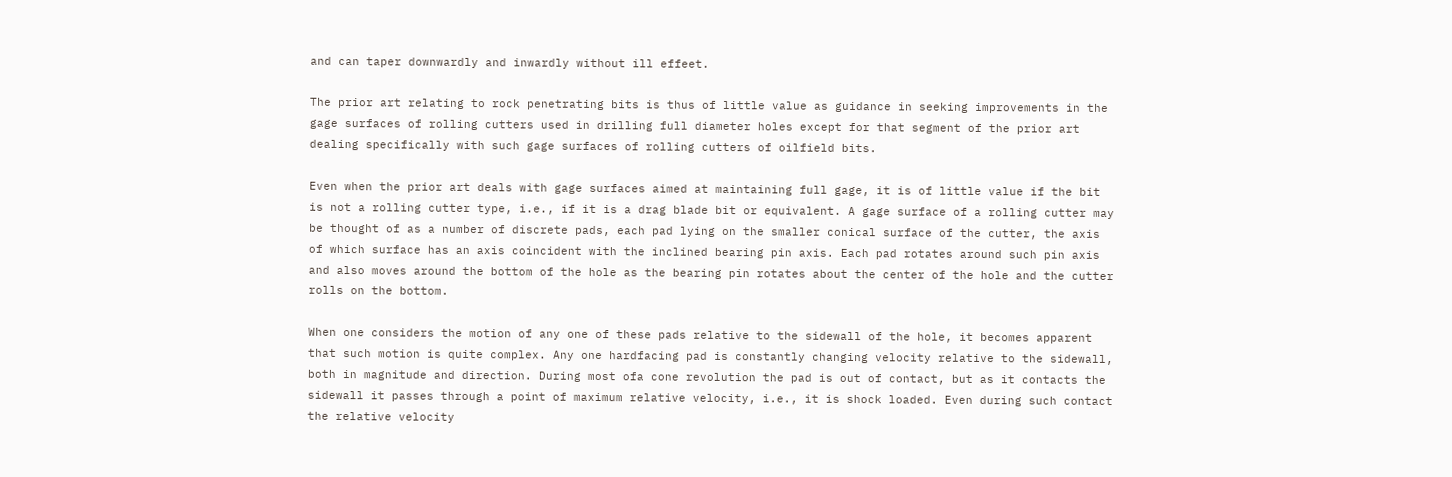and can taper downwardly and inwardly without ill effeet.

The prior art relating to rock penetrating bits is thus of little value as guidance in seeking improvements in the gage surfaces of rolling cutters used in drilling full diameter holes except for that segment of the prior art dealing specifically with such gage surfaces of rolling cutters of oilfield bits.

Even when the prior art deals with gage surfaces aimed at maintaining full gage, it is of little value if the bit is not a rolling cutter type, i.e., if it is a drag blade bit or equivalent. A gage surface of a rolling cutter may be thought of as a number of discrete pads, each pad lying on the smaller conical surface of the cutter, the axis of which surface has an axis coincident with the inclined bearing pin axis. Each pad rotates around such pin axis and also moves around the bottom of the hole as the bearing pin rotates about the center of the hole and the cutter rolls on the bottom.

When one considers the motion of any one of these pads relative to the sidewall of the hole, it becomes apparent that such motion is quite complex. Any one hardfacing pad is constantly changing velocity relative to the sidewall, both in magnitude and direction. During most ofa cone revolution the pad is out of contact, but as it contacts the sidewall it passes through a point of maximum relative velocity, i.e., it is shock loaded. Even during such contact the relative velocity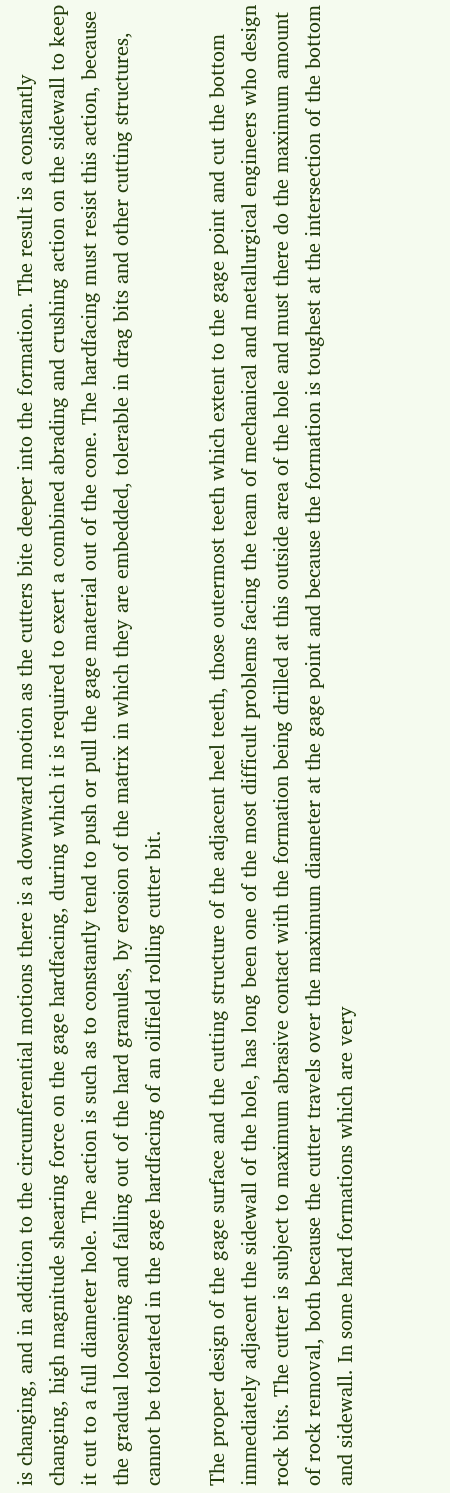is changing, and in addition to the circumferential motions there is a downward motion as the cutters bite deeper into the formation. The result is a constantly changing, high magnitude shearing force on the gage hardfacing, during which it is required to exert a combined abrading and crushing action on the sidewall to keep it cut to a full diameter hole. The action is such as to constantly tend to push or pull the gage material out of the cone. The hardfacing must resist this action, because the gradual loosening and falling out of the hard granules, by erosion of the matrix in which they are embedded, tolerable in drag bits and other cutting structures, cannot be tolerated in the gage hardfacing of an oilfield rolling cutter bit.

The proper design of the gage surface and the cutting structure of the adjacent heel teeth, those outermost teeth which extent to the gage point and cut the bottom immediately adjacent the sidewall of the hole, has long been one of the most difficult problems facing the team of mechanical and metallurgical engineers who design rock bits. The cutter is subject to maximum abrasive contact with the formation being drilled at this outside area of the hole and must there do the maximum amount of rock removal, both because the cutter travels over the maximum diameter at the gage point and because the formation is toughest at the intersection of the bottom and sidewall. In some hard formations which are very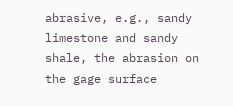abrasive, e.g., sandy limestone and sandy shale, the abrasion on the gage surface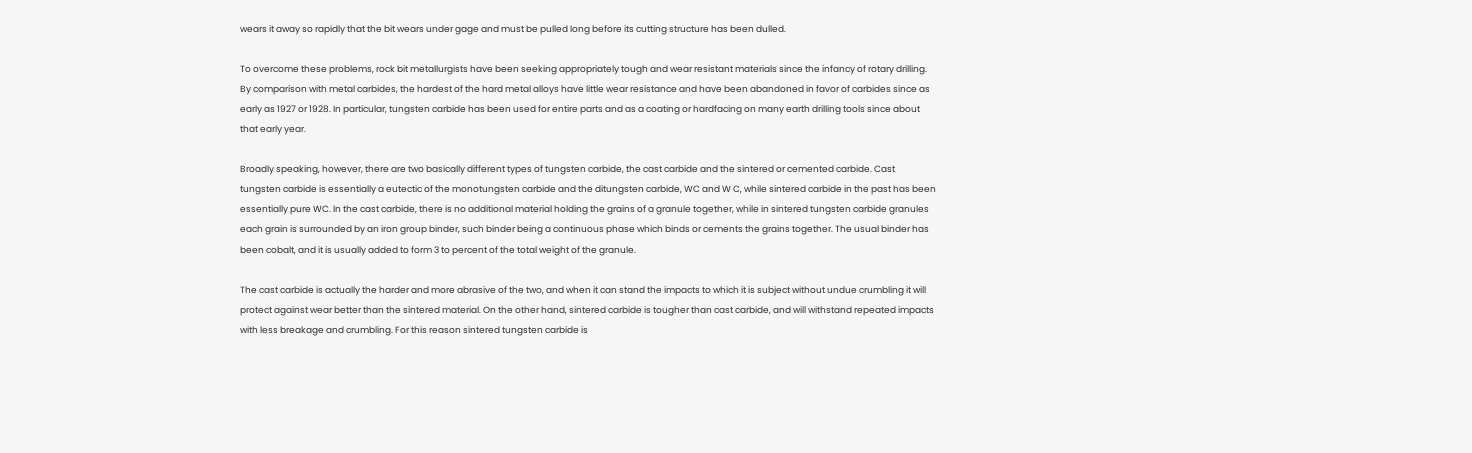wears it away so rapidly that the bit wears under gage and must be pulled long before its cutting structure has been dulled.

To overcome these problems, rock bit metallurgists have been seeking appropriately tough and wear resistant materials since the infancy of rotary drilling. By comparison with metal carbides, the hardest of the hard metal alloys have little wear resistance and have been abandoned in favor of carbides since as early as 1927 or 1928. In particular, tungsten carbide has been used for entire parts and as a coating or hardfacing on many earth drilling tools since about that early year.

Broadly speaking, however, there are two basically different types of tungsten carbide, the cast carbide and the sintered or cemented carbide. Cast tungsten carbide is essentially a eutectic of the monotungsten carbide and the ditungsten carbide, WC and W C, while sintered carbide in the past has been essentially pure WC. ln the cast carbide, there is no additional material holding the grains of a granule together, while in sintered tungsten carbide granules each grain is surrounded by an iron group binder, such binder being a continuous phase which binds or cements the grains together. The usual binder has been cobalt, and it is usually added to form 3 to percent of the total weight of the granule.

The cast carbide is actually the harder and more abrasive of the two, and when it can stand the impacts to which it is subject without undue crumbling it will protect against wear better than the sintered material. On the other hand, sintered carbide is tougher than cast carbide, and will withstand repeated impacts with less breakage and crumbling. For this reason sintered tungsten carbide is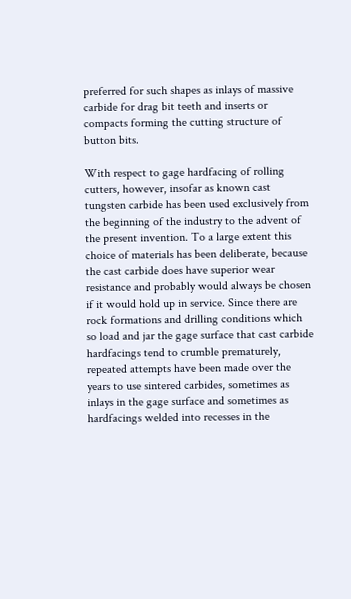preferred for such shapes as inlays of massive carbide for drag bit teeth and inserts or compacts forming the cutting structure of button bits.

With respect to gage hardfacing of rolling cutters, however, insofar as known cast tungsten carbide has been used exclusively from the beginning of the industry to the advent of the present invention. To a large extent this choice of materials has been deliberate, because the cast carbide does have superior wear resistance and probably would always be chosen if it would hold up in service. Since there are rock formations and drilling conditions which so load and jar the gage surface that cast carbide hardfacings tend to crumble prematurely, repeated attempts have been made over the years to use sintered carbides, sometimes as inlays in the gage surface and sometimes as hardfacings welded into recesses in the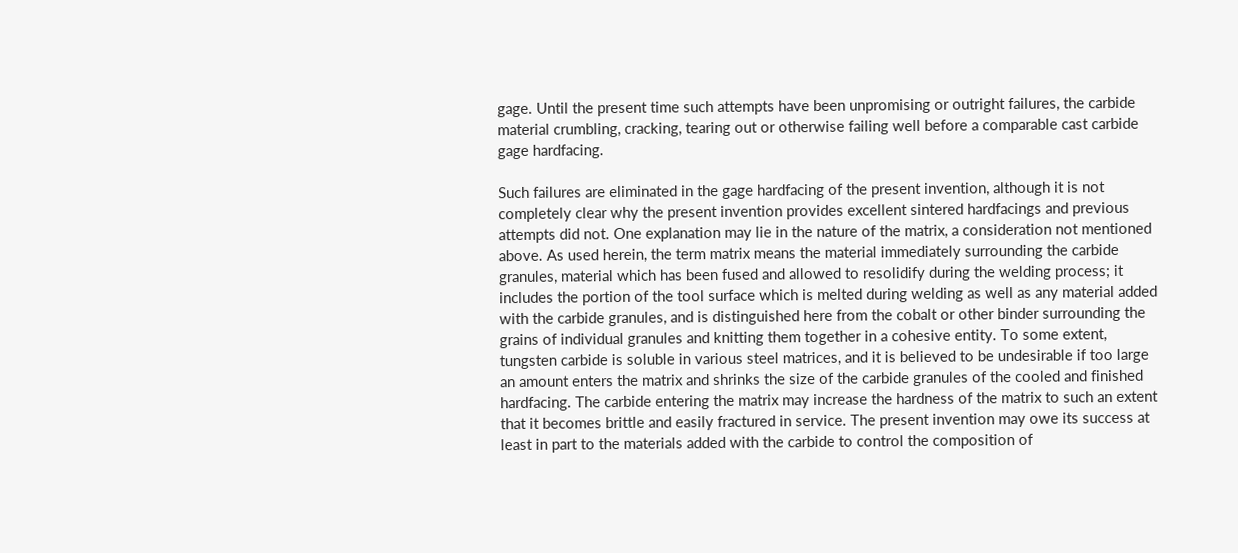gage. Until the present time such attempts have been unpromising or outright failures, the carbide material crumbling, cracking, tearing out or otherwise failing well before a comparable cast carbide gage hardfacing.

Such failures are eliminated in the gage hardfacing of the present invention, although it is not completely clear why the present invention provides excellent sintered hardfacings and previous attempts did not. One explanation may lie in the nature of the matrix, a consideration not mentioned above. As used herein, the term matrix means the material immediately surrounding the carbide granules, material which has been fused and allowed to resolidify during the welding process; it includes the portion of the tool surface which is melted during welding as well as any material added with the carbide granules, and is distinguished here from the cobalt or other binder surrounding the grains of individual granules and knitting them together in a cohesive entity. To some extent, tungsten carbide is soluble in various steel matrices, and it is believed to be undesirable if too large an amount enters the matrix and shrinks the size of the carbide granules of the cooled and finished hardfacing. The carbide entering the matrix may increase the hardness of the matrix to such an extent that it becomes brittle and easily fractured in service. The present invention may owe its success at least in part to the materials added with the carbide to control the composition of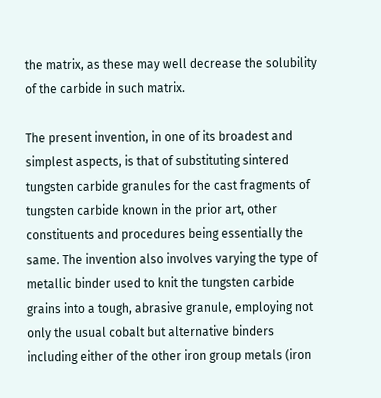the matrix, as these may well decrease the solubility of the carbide in such matrix.

The present invention, in one of its broadest and simplest aspects, is that of substituting sintered tungsten carbide granules for the cast fragments of tungsten carbide known in the prior art, other constituents and procedures being essentially the same. The invention also involves varying the type of metallic binder used to knit the tungsten carbide grains into a tough, abrasive granule, employing not only the usual cobalt but alternative binders including either of the other iron group metals (iron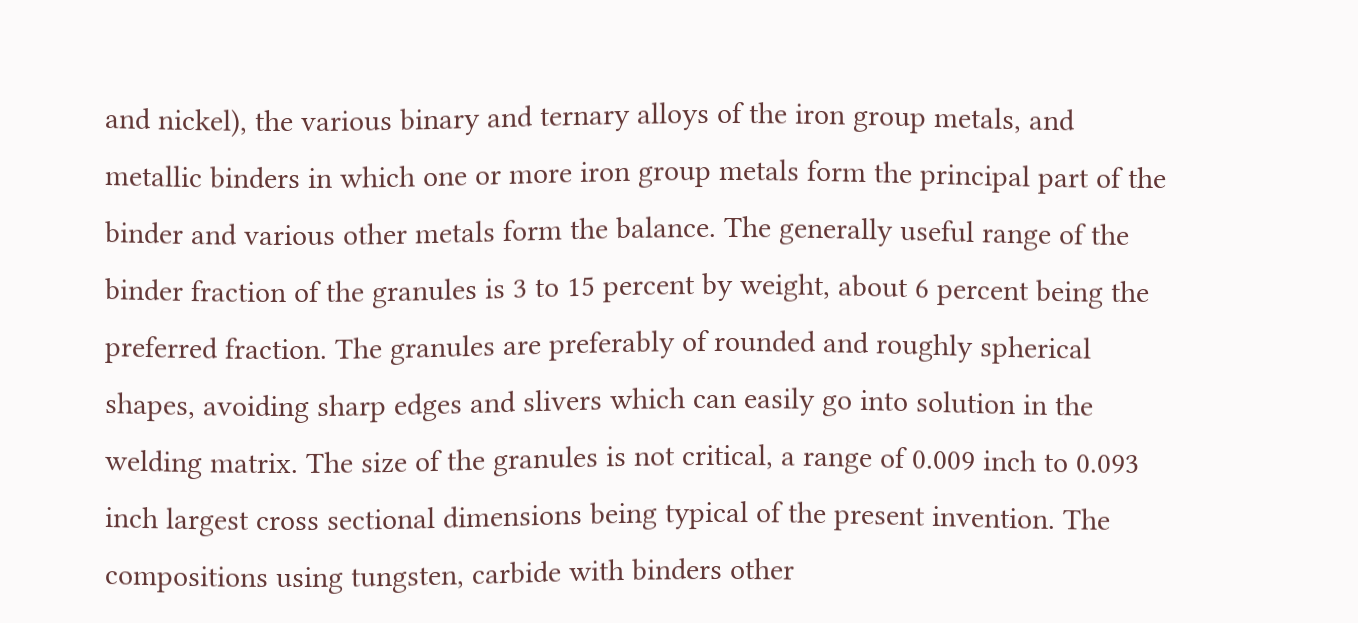and nickel), the various binary and ternary alloys of the iron group metals, and metallic binders in which one or more iron group metals form the principal part of the binder and various other metals form the balance. The generally useful range of the binder fraction of the granules is 3 to 15 percent by weight, about 6 percent being the preferred fraction. The granules are preferably of rounded and roughly spherical shapes, avoiding sharp edges and slivers which can easily go into solution in the welding matrix. The size of the granules is not critical, a range of 0.009 inch to 0.093 inch largest cross sectional dimensions being typical of the present invention. The compositions using tungsten, carbide with binders other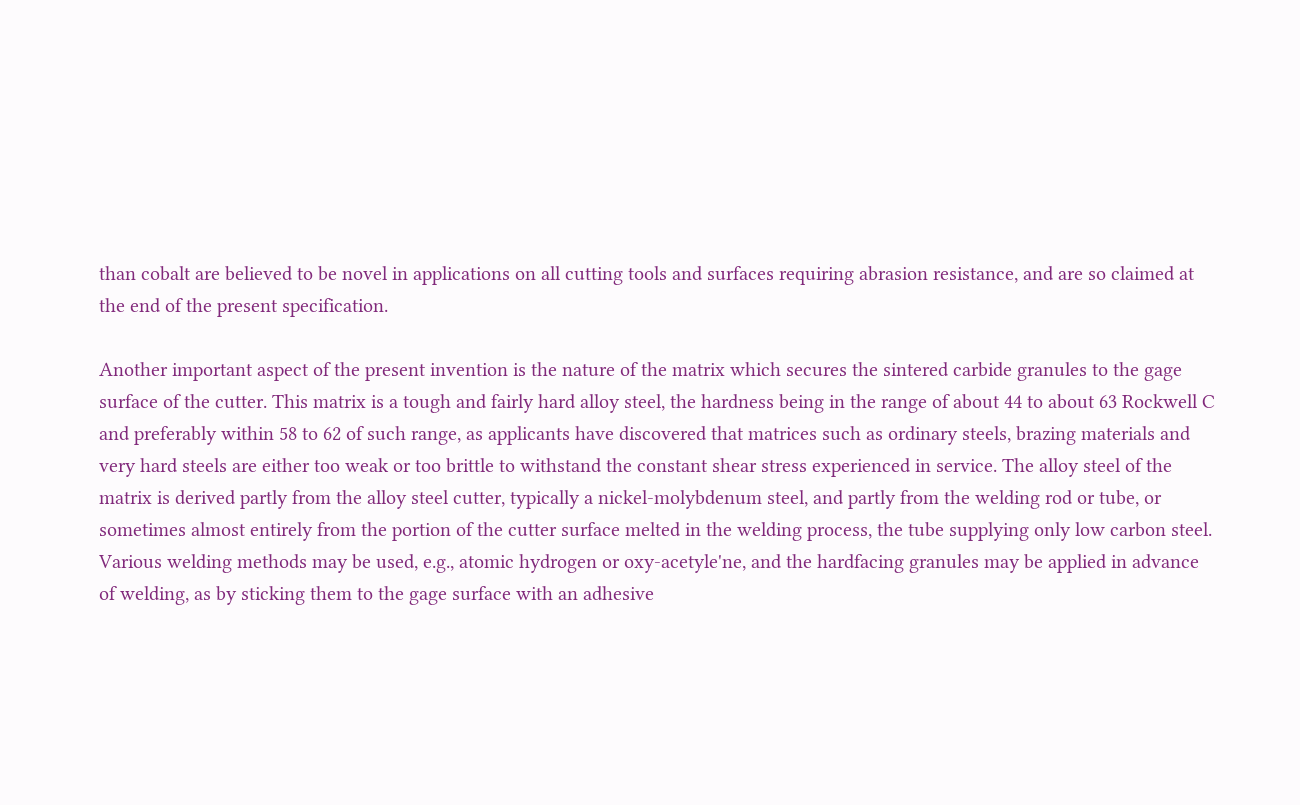than cobalt are believed to be novel in applications on all cutting tools and surfaces requiring abrasion resistance, and are so claimed at the end of the present specification.

Another important aspect of the present invention is the nature of the matrix which secures the sintered carbide granules to the gage surface of the cutter. This matrix is a tough and fairly hard alloy steel, the hardness being in the range of about 44 to about 63 Rockwell C and preferably within 58 to 62 of such range, as applicants have discovered that matrices such as ordinary steels, brazing materials and very hard steels are either too weak or too brittle to withstand the constant shear stress experienced in service. The alloy steel of the matrix is derived partly from the alloy steel cutter, typically a nickel-molybdenum steel, and partly from the welding rod or tube, or sometimes almost entirely from the portion of the cutter surface melted in the welding process, the tube supplying only low carbon steel. Various welding methods may be used, e.g., atomic hydrogen or oxy-acetyle'ne, and the hardfacing granules may be applied in advance of welding, as by sticking them to the gage surface with an adhesive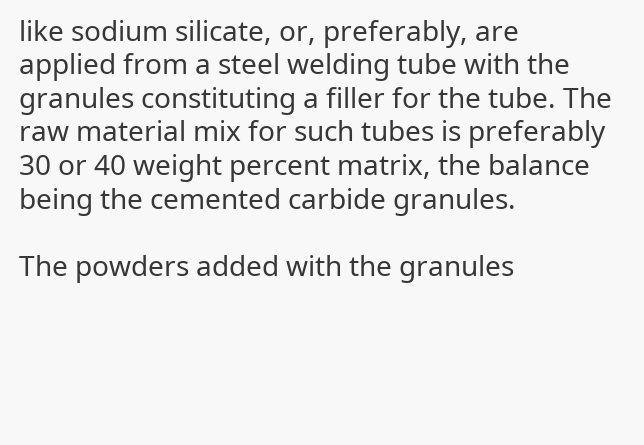like sodium silicate, or, preferably, are applied from a steel welding tube with the granules constituting a filler for the tube. The raw material mix for such tubes is preferably 30 or 40 weight percent matrix, the balance being the cemented carbide granules.

The powders added with the granules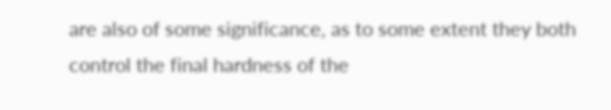are also of some significance, as to some extent they both control the final hardness of the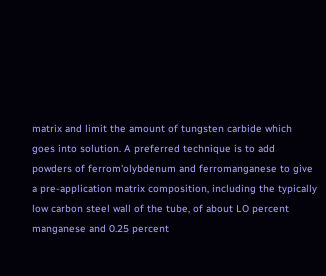matrix and limit the amount of tungsten carbide which goes into solution. A preferred technique is to add powders of ferrom'olybdenum and ferromanganese to give a pre-application matrix composition, including the typically low carbon steel wall of the tube, of about LO percent manganese and 0.25 percent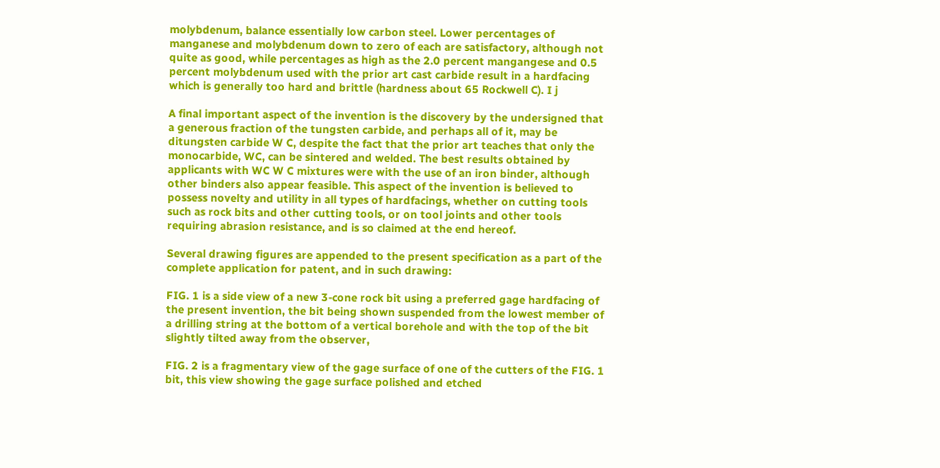molybdenum, balance essentially low carbon steel. Lower percentages of manganese and molybdenum down to zero of each are satisfactory, although not quite as good, while percentages as high as the 2.0 percent mangangese and 0.5 percent molybdenum used with the prior art cast carbide result in a hardfacing which is generally too hard and brittle (hardness about 65 Rockwell C). I j

A final important aspect of the invention is the discovery by the undersigned that a generous fraction of the tungsten carbide, and perhaps all of it, may be ditungsten carbide W C, despite the fact that the prior art teaches that only the monocarbide, WC, can be sintered and welded. The best results obtained by applicants with WC W C mixtures were with the use of an iron binder, although other binders also appear feasible. This aspect of the invention is believed to possess novelty and utility in all types of hardfacings, whether on cutting tools such as rock bits and other cutting tools, or on tool joints and other tools requiring abrasion resistance, and is so claimed at the end hereof.

Several drawing figures are appended to the present specification as a part of the complete application for patent, and in such drawing:

FIG. 1 is a side view of a new 3-cone rock bit using a preferred gage hardfacing of the present invention, the bit being shown suspended from the lowest member of a drilling string at the bottom of a vertical borehole and with the top of the bit slightly tilted away from the observer,

FIG. 2 is a fragmentary view of the gage surface of one of the cutters of the FIG. 1 bit, this view showing the gage surface polished and etched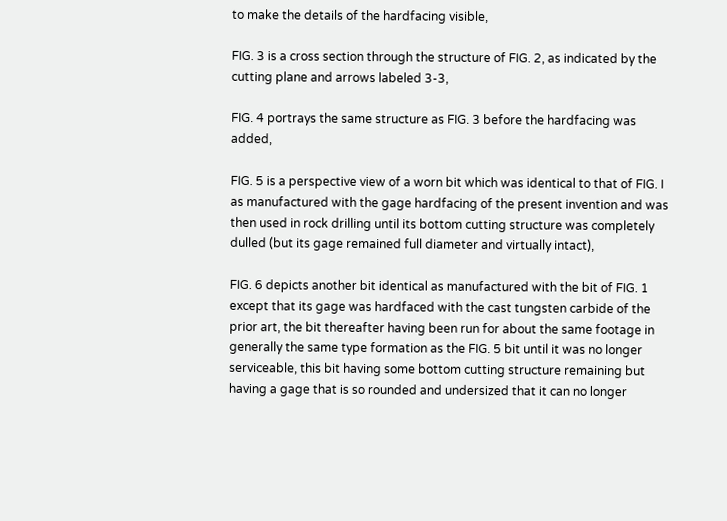to make the details of the hardfacing visible,

FIG. 3 is a cross section through the structure of FIG. 2, as indicated by the cutting plane and arrows labeled 3-3,

FIG. 4 portrays the same structure as FIG. 3 before the hardfacing was added,

FIG. 5 is a perspective view of a worn bit which was identical to that of FIG. I as manufactured with the gage hardfacing of the present invention and was then used in rock drilling until its bottom cutting structure was completely dulled (but its gage remained full diameter and virtually intact),

FIG. 6 depicts another bit identical as manufactured with the bit of FIG. 1 except that its gage was hardfaced with the cast tungsten carbide of the prior art, the bit thereafter having been run for about the same footage in generally the same type formation as the FIG. 5 bit until it was no longer serviceable, this bit having some bottom cutting structure remaining but having a gage that is so rounded and undersized that it can no longer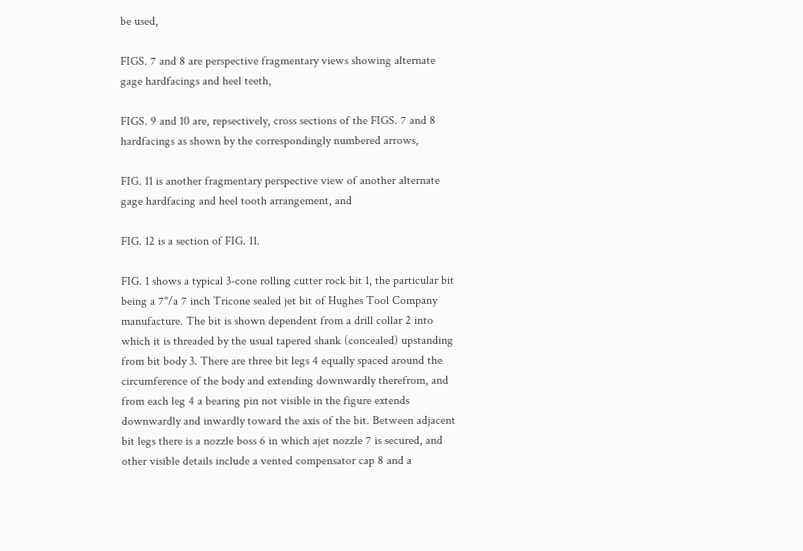be used,

FIGS. 7 and 8 are perspective fragmentary views showing alternate gage hardfacings and heel teeth,

FIGS. 9 and 10 are, repsectively, cross sections of the FIGS. 7 and 8 hardfacings as shown by the correspondingly numbered arrows,

FIG. 11 is another fragmentary perspective view of another alternate gage hardfacing and heel tooth arrangement, and

FIG. 12 is a section of FIG. 11.

FIG. 1 shows a typical 3-cone rolling cutter rock bit 1, the particular bit being a 7"/a 7 inch Tricone sealed jet bit of Hughes Tool Company manufacture. The bit is shown dependent from a drill collar 2 into which it is threaded by the usual tapered shank (concealed) upstanding from bit body 3. There are three bit legs 4 equally spaced around the circumference of the body and extending downwardly therefrom, and from each leg 4 a bearing pin not visible in the figure extends downwardly and inwardly toward the axis of the bit. Between adjacent bit legs there is a nozzle boss 6 in which ajet nozzle 7 is secured, and other visible details include a vented compensator cap 8 and a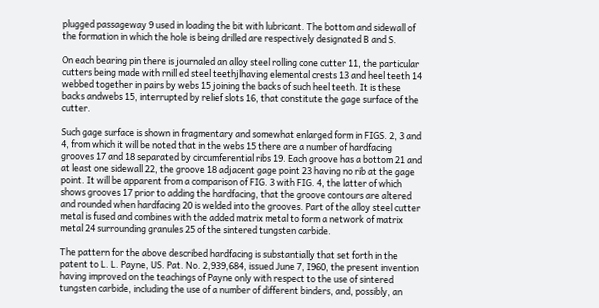plugged passageway 9 used in loading the bit with lubricant. The bottom and sidewall of the formation in which the hole is being drilled are respectively designated B and S.

On each bearing pin there is journaled an alloy steel rolling cone cutter 11, the particular cutters being made with rnill ed steel teethjlhaving elemental crests 13 and heel teeth 14 webbed together in pairs by webs 15 joining the backs of such heel teeth. It is these backs andwebs 15, interrupted by relief slots 16, that constitute the gage surface of the cutter.

Such gage surface is shown in fragmentary and somewhat enlarged form in FIGS. 2, 3 and 4, from which it will be noted that in the webs 15 there are a number of hardfacing grooves 17 and 18 separated by circumferential ribs 19. Each groove has a bottom 21 and at least one sidewall 22, the groove 18 adjacent gage point 23 having no rib at the gage point. It will be apparent from a comparison of FIG. 3 with FIG. 4, the latter of which shows grooves 17 prior to adding the hardfacing, that the groove contours are altered and rounded when hardfacing 20 is welded into the grooves. Part of the alloy steel cutter metal is fused and combines with the added matrix metal to form a network of matrix metal 24 surrounding granules 25 of the sintered tungsten carbide.

The pattern for the above described hardfacing is substantially that set forth in the patent to L. L. Payne, US. Pat. No. 2,939,684, issued June 7, I960, the present invention having improved on the teachings of Payne only with respect to the use of sintered tungsten carbide, including the use of a number of different binders, and, possibly, an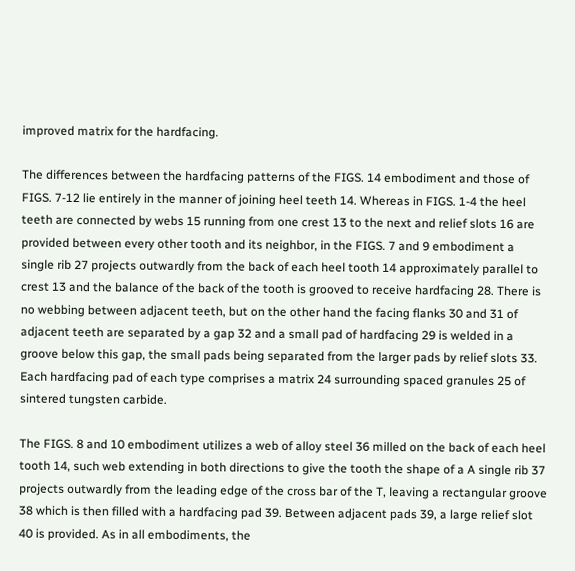improved matrix for the hardfacing.

The differences between the hardfacing patterns of the FIGS. 14 embodiment and those of FIGS. 7-12 lie entirely in the manner of joining heel teeth 14. Whereas in FIGS. 1-4 the heel teeth are connected by webs 15 running from one crest 13 to the next and relief slots 16 are provided between every other tooth and its neighbor, in the FIGS. 7 and 9 embodiment a single rib 27 projects outwardly from the back of each heel tooth 14 approximately parallel to crest 13 and the balance of the back of the tooth is grooved to receive hardfacing 28. There is no webbing between adjacent teeth, but on the other hand the facing flanks 30 and 31 of adjacent teeth are separated by a gap 32 and a small pad of hardfacing 29 is welded in a groove below this gap, the small pads being separated from the larger pads by relief slots 33. Each hardfacing pad of each type comprises a matrix 24 surrounding spaced granules 25 of sintered tungsten carbide.

The FIGS. 8 and 10 embodiment utilizes a web of alloy steel 36 milled on the back of each heel tooth 14, such web extending in both directions to give the tooth the shape of a A single rib 37 projects outwardly from the leading edge of the cross bar of the T, leaving a rectangular groove 38 which is then filled with a hardfacing pad 39. Between adjacent pads 39, a large relief slot 40 is provided. As in all embodiments, the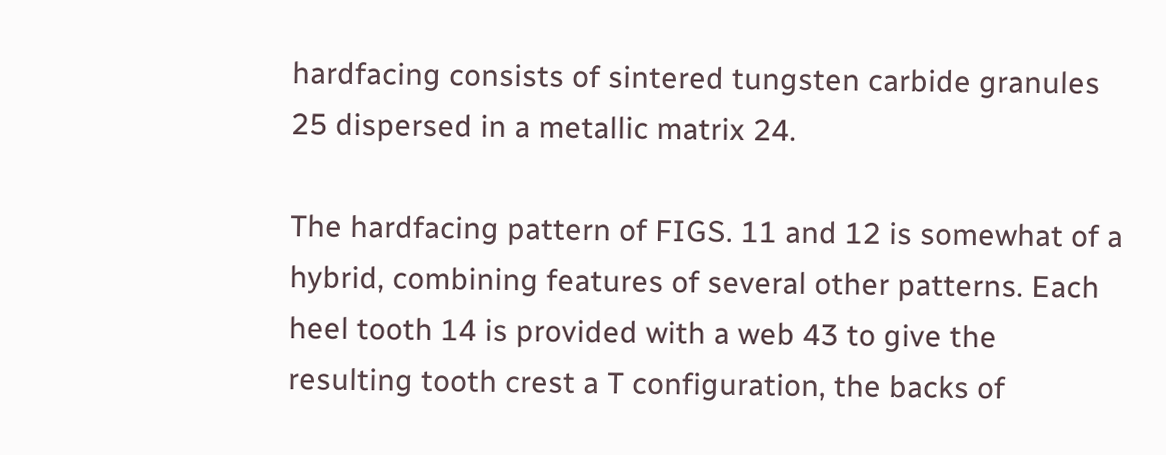hardfacing consists of sintered tungsten carbide granules 25 dispersed in a metallic matrix 24.

The hardfacing pattern of FIGS. 11 and 12 is somewhat of a hybrid, combining features of several other patterns. Each heel tooth 14 is provided with a web 43 to give the resulting tooth crest a T configuration, the backs of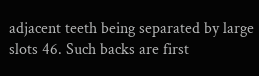adjacent teeth being separated by large slots 46. Such backs are first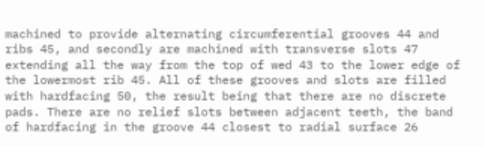machined to provide alternating circumferential grooves 44 and ribs 45, and secondly are machined with transverse slots 47 extending all the way from the top of wed 43 to the lower edge of the lowermost rib 45. All of these grooves and slots are filled with hardfacing 50, the result being that there are no discrete pads. There are no relief slots between adjacent teeth, the band of hardfacing in the groove 44 closest to radial surface 26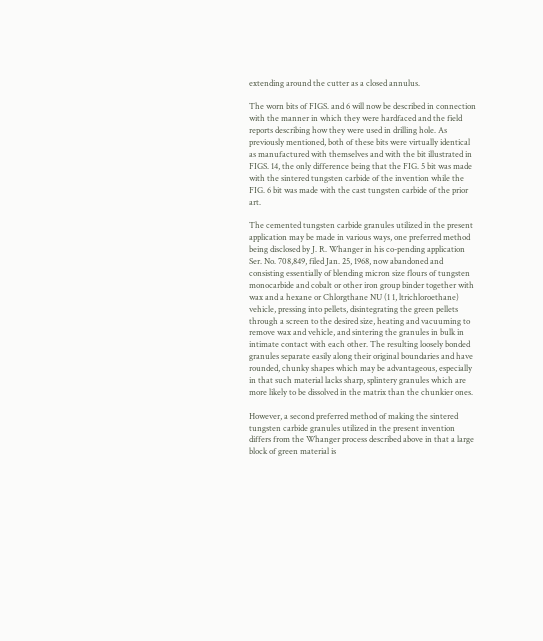extending around the cutter as a closed annulus.

The worn bits of FIGS. and 6 will now be described in connection with the manner in which they were hardfaced and the field reports describing how they were used in drilling hole. As previously mentioned, both of these bits were virtually identical as manufactured with themselves and with the bit illustrated in FIGS. 14, the only difference being that the FIG. 5 bit was made with the sintered tungsten carbide of the invention while the FIG. 6 bit was made with the cast tungsten carbide of the prior art.

The cemented tungsten carbide granules utilized in the present application may be made in various ways, one preferred method being disclosed by J. R. Whanger in his co-pending application Ser. No. 708,849, filed Jan. 25, 1968, now abandoned and consisting essentially of blending micron size flours of tungsten monocarbide and cobalt or other iron group binder together with wax and a hexane or Chlorgthane NU (1 1, ltrichloroethane) vehicle, pressing into pellets, disintegrating the green pellets through a screen to the desired size, heating and vacuuming to remove wax and vehicle, and sintering the granules in bulk in intimate contact with each other. The resulting loosely bonded granules separate easily along their original boundaries and have rounded, chunky shapes which may be advantageous, especially in that such material lacks sharp, splintery granules which are more likely to be dissolved in the matrix than the chunkier ones.

However, a second preferred method of making the sintered tungsten carbide granules utilized in the present invention differs from the Whanger process described above in that a large block of green material is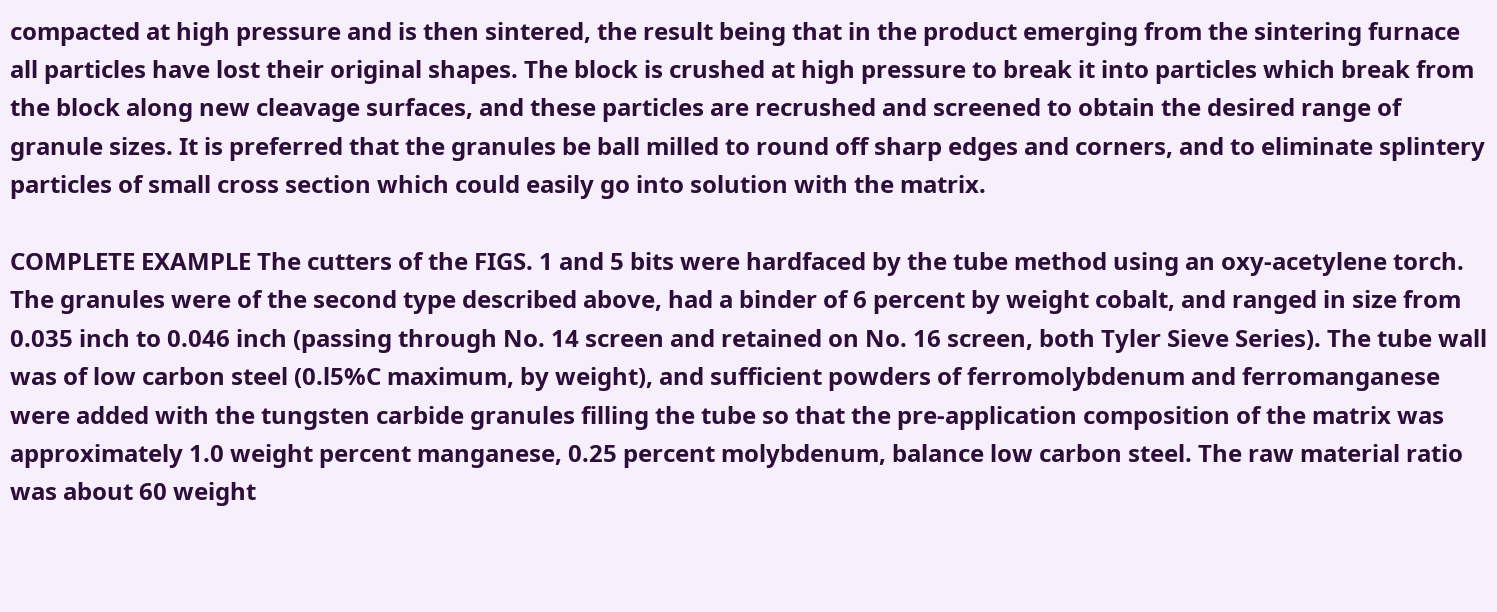compacted at high pressure and is then sintered, the result being that in the product emerging from the sintering furnace all particles have lost their original shapes. The block is crushed at high pressure to break it into particles which break from the block along new cleavage surfaces, and these particles are recrushed and screened to obtain the desired range of granule sizes. It is preferred that the granules be ball milled to round off sharp edges and corners, and to eliminate splintery particles of small cross section which could easily go into solution with the matrix.

COMPLETE EXAMPLE The cutters of the FIGS. 1 and 5 bits were hardfaced by the tube method using an oxy-acetylene torch. The granules were of the second type described above, had a binder of 6 percent by weight cobalt, and ranged in size from 0.035 inch to 0.046 inch (passing through No. 14 screen and retained on No. 16 screen, both Tyler Sieve Series). The tube wall was of low carbon steel (0.l5%C maximum, by weight), and sufficient powders of ferromolybdenum and ferromanganese were added with the tungsten carbide granules filling the tube so that the pre-application composition of the matrix was approximately 1.0 weight percent manganese, 0.25 percent molybdenum, balance low carbon steel. The raw material ratio was about 60 weight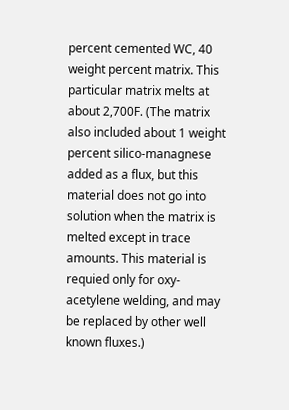percent cemented WC, 40 weight percent matrix. This particular matrix melts at about 2,700F. (The matrix also included about 1 weight percent silico-managnese added as a flux, but this material does not go into solution when the matrix is melted except in trace amounts. This material is requied only for oxy-acetylene welding, and may be replaced by other well known fluxes.)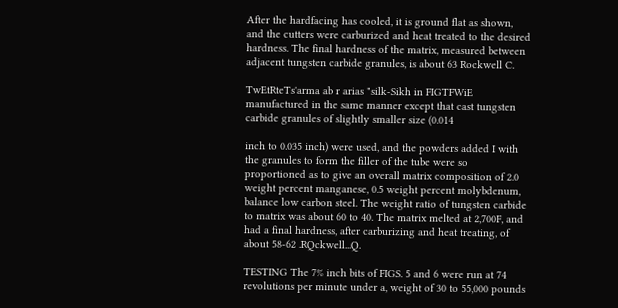After the hardfacing has cooled, it is ground flat as shown, and the cutters were carburized and heat treated to the desired hardness. The final hardness of the matrix, measured between adjacent tungsten carbide granules, is about 63 Rockwell C.

TwEtRteTs'arma ab r arias "silk-Sikh in FIGTFWiE manufactured in the same manner except that cast tungsten carbide granules of slightly smaller size (0.014

inch to 0.035 inch) were used, and the powders added I with the granules to form the filler of the tube were so proportioned as to give an overall matrix composition of 2.0 weight percent manganese, 0.5 weight percent molybdenum, balance low carbon steel. The weight ratio of tungsten carbide to matrix was about 60 to 40. The matrix melted at 2,700F, and had a final hardness, after carburizing and heat treating, of about 58-62 .RQckwell...Q.

TESTING The 7% inch bits of FIGS. 5 and 6 were run at 74 revolutions per minute under a, weight of 30 to 55,000 pounds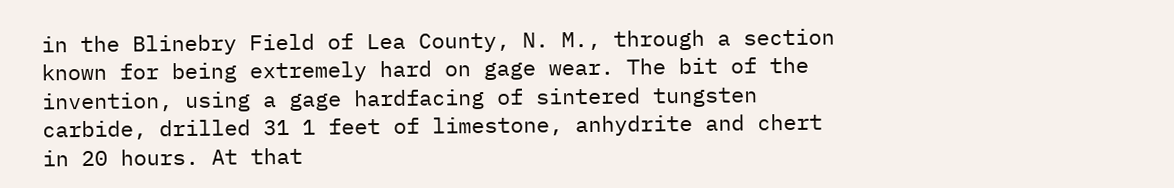in the Blinebry Field of Lea County, N. M., through a section known for being extremely hard on gage wear. The bit of the invention, using a gage hardfacing of sintered tungsten carbide, drilled 31 1 feet of limestone, anhydrite and chert in 20 hours. At that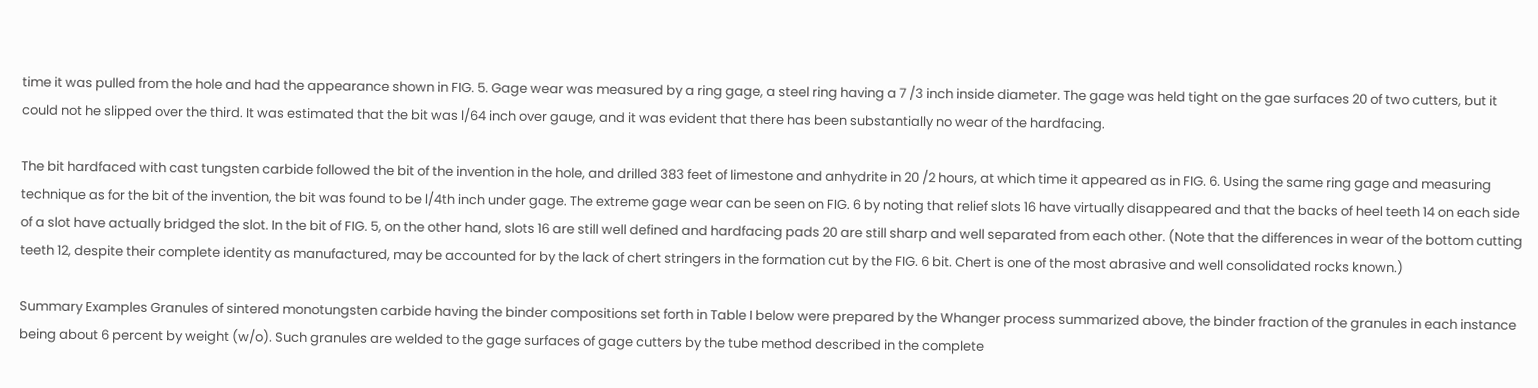time it was pulled from the hole and had the appearance shown in FIG. 5. Gage wear was measured by a ring gage, a steel ring having a 7 /3 inch inside diameter. The gage was held tight on the gae surfaces 20 of two cutters, but it could not he slipped over the third. It was estimated that the bit was l/64 inch over gauge, and it was evident that there has been substantially no wear of the hardfacing.

The bit hardfaced with cast tungsten carbide followed the bit of the invention in the hole, and drilled 383 feet of limestone and anhydrite in 20 /2 hours, at which time it appeared as in FIG. 6. Using the same ring gage and measuring technique as for the bit of the invention, the bit was found to be l/4th inch under gage. The extreme gage wear can be seen on FIG. 6 by noting that relief slots 16 have virtually disappeared and that the backs of heel teeth 14 on each side of a slot have actually bridged the slot. In the bit of FIG. 5, on the other hand, slots 16 are still well defined and hardfacing pads 20 are still sharp and well separated from each other. (Note that the differences in wear of the bottom cutting teeth 12, despite their complete identity as manufactured, may be accounted for by the lack of chert stringers in the formation cut by the FIG. 6 bit. Chert is one of the most abrasive and well consolidated rocks known.)

Summary Examples Granules of sintered monotungsten carbide having the binder compositions set forth in Table I below were prepared by the Whanger process summarized above, the binder fraction of the granules in each instance being about 6 percent by weight (w/o). Such granules are welded to the gage surfaces of gage cutters by the tube method described in the complete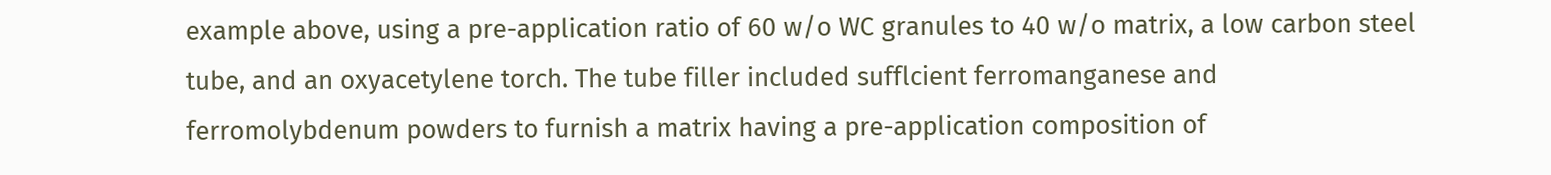example above, using a pre-application ratio of 60 w/o WC granules to 40 w/o matrix, a low carbon steel tube, and an oxyacetylene torch. The tube filler included sufflcient ferromanganese and ferromolybdenum powders to furnish a matrix having a pre-application composition of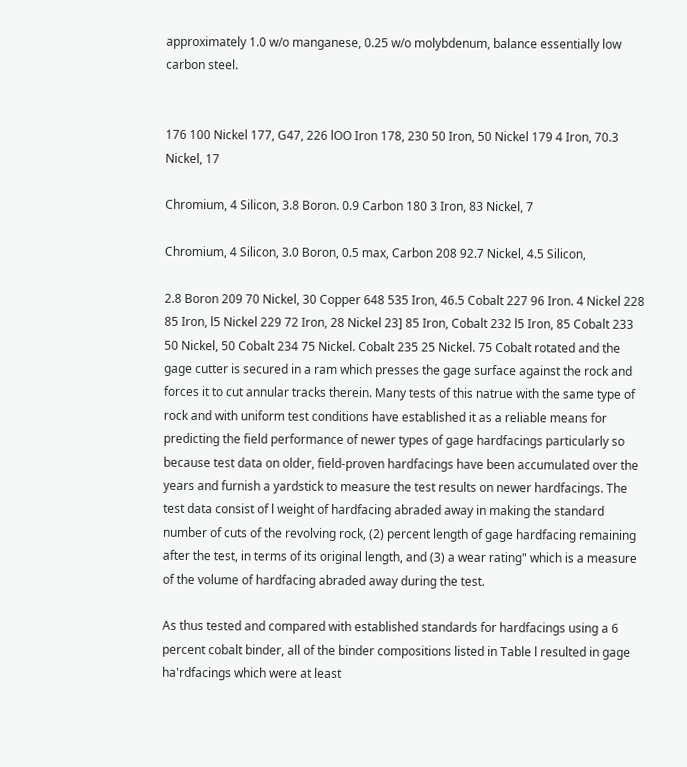approximately 1.0 w/o manganese, 0.25 w/o molybdenum, balance essentially low carbon steel.


176 100 Nickel 177, G47, 226 lOO Iron 178, 230 50 Iron, 50 Nickel 179 4 Iron, 70.3 Nickel, 17

Chromium, 4 Silicon, 3.8 Boron. 0.9 Carbon 180 3 Iron, 83 Nickel, 7

Chromium, 4 Silicon, 3.0 Boron, 0.5 max, Carbon 208 92.7 Nickel, 4.5 Silicon,

2.8 Boron 209 70 Nickel, 30 Copper 648 535 Iron, 46.5 Cobalt 227 96 Iron. 4 Nickel 228 85 Iron, l5 Nickel 229 72 Iron, 28 Nickel 23] 85 Iron, Cobalt 232 l5 Iron, 85 Cobalt 233 50 Nickel, 50 Cobalt 234 75 Nickel. Cobalt 235 25 Nickel. 75 Cobalt rotated and the gage cutter is secured in a ram which presses the gage surface against the rock and forces it to cut annular tracks therein. Many tests of this natrue with the same type of rock and with uniform test conditions have established it as a reliable means for predicting the field performance of newer types of gage hardfacings particularly so because test data on older, field-proven hardfacings have been accumulated over the years and furnish a yardstick to measure the test results on newer hardfacings. The test data consist of l weight of hardfacing abraded away in making the standard number of cuts of the revolving rock, (2) percent length of gage hardfacing remaining after the test, in terms of its original length, and (3) a wear rating" which is a measure of the volume of hardfacing abraded away during the test.

As thus tested and compared with established standards for hardfacings using a 6 percent cobalt binder, all of the binder compositions listed in Table l resulted in gage ha'rdfacings which were at least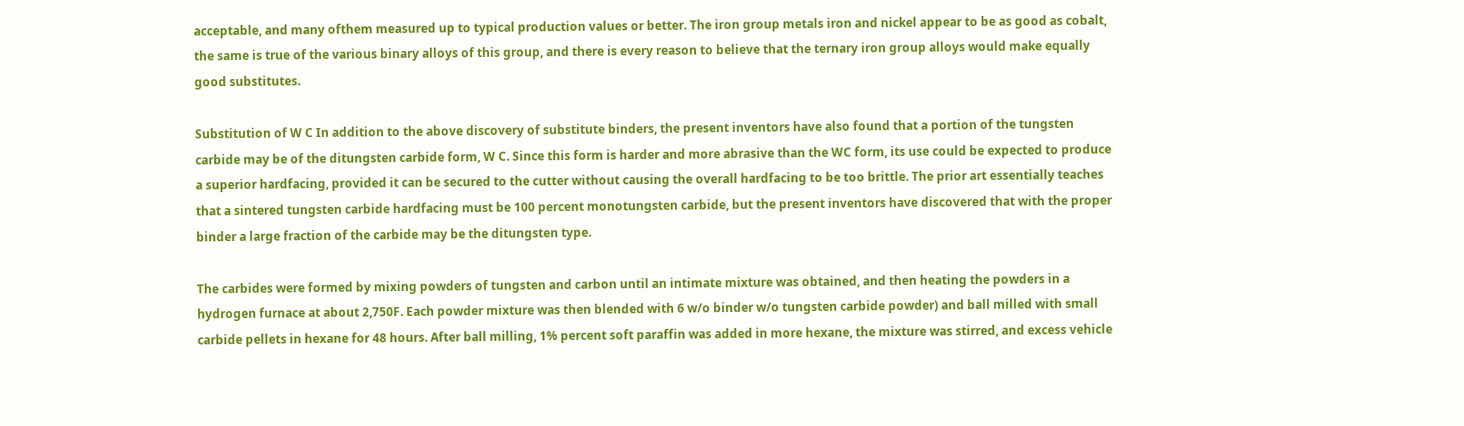acceptable, and many ofthem measured up to typical production values or better. The iron group metals iron and nickel appear to be as good as cobalt, the same is true of the various binary alloys of this group, and there is every reason to believe that the ternary iron group alloys would make equally good substitutes.

Substitution of W C In addition to the above discovery of substitute binders, the present inventors have also found that a portion of the tungsten carbide may be of the ditungsten carbide form, W C. Since this form is harder and more abrasive than the WC form, its use could be expected to produce a superior hardfacing, provided it can be secured to the cutter without causing the overall hardfacing to be too brittle. The prior art essentially teaches that a sintered tungsten carbide hardfacing must be 100 percent monotungsten carbide, but the present inventors have discovered that with the proper binder a large fraction of the carbide may be the ditungsten type.

The carbides were formed by mixing powders of tungsten and carbon until an intimate mixture was obtained, and then heating the powders in a hydrogen furnace at about 2,750F. Each powder mixture was then blended with 6 w/o binder w/o tungsten carbide powder) and ball milled with small carbide pellets in hexane for 48 hours. After ball milling, 1% percent soft paraffin was added in more hexane, the mixture was stirred, and excess vehicle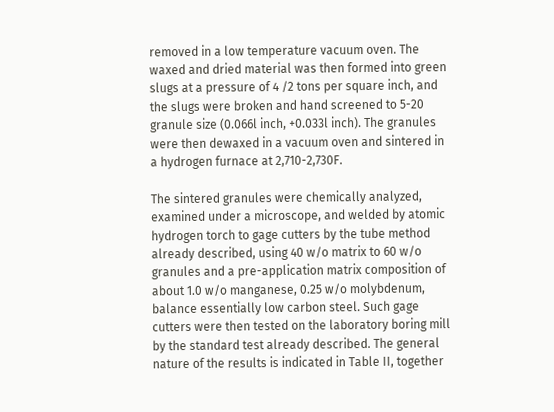removed in a low temperature vacuum oven. The waxed and dried material was then formed into green slugs at a pressure of 4 /2 tons per square inch, and the slugs were broken and hand screened to 5-20 granule size (0.066l inch, +0.033l inch). The granules were then dewaxed in a vacuum oven and sintered in a hydrogen furnace at 2,710-2,730F.

The sintered granules were chemically analyzed, examined under a microscope, and welded by atomic hydrogen torch to gage cutters by the tube method already described, using 40 w/o matrix to 60 w/o granules and a pre-application matrix composition of about 1.0 w/o manganese, 0.25 w/o molybdenum, balance essentially low carbon steel. Such gage cutters were then tested on the laboratory boring mill by the standard test already described. The general nature of the results is indicated in Table II, together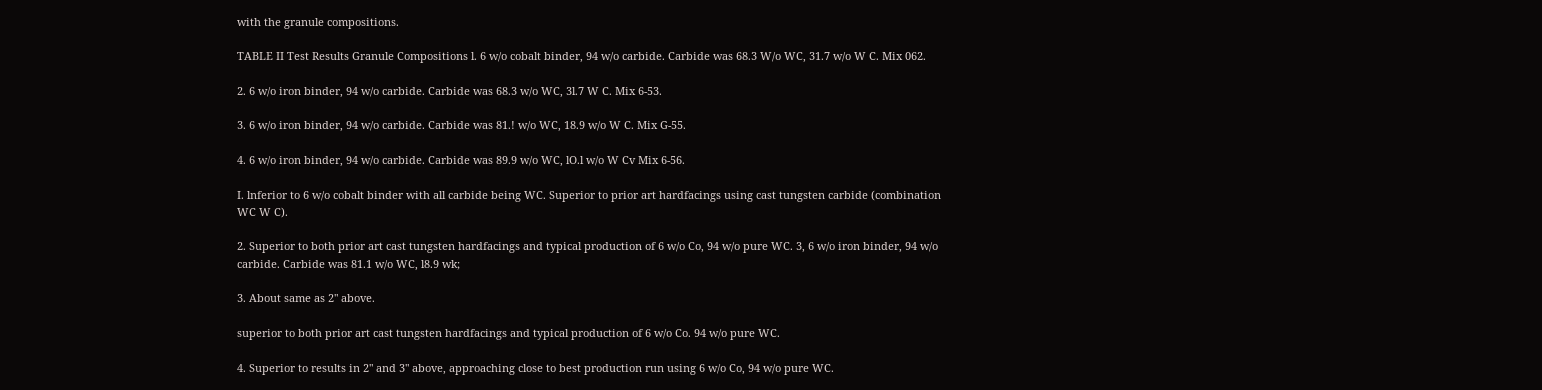with the granule compositions.

TABLE II Test Results Granule Compositions l. 6 w/o cobalt binder, 94 w/o carbide. Carbide was 68.3 W/o WC, 31.7 w/o W C. Mix 062.

2. 6 w/o iron binder, 94 w/o carbide. Carbide was 68.3 w/o WC, 3l.7 W C. Mix 6-53.

3. 6 w/o iron binder, 94 w/o carbide. Carbide was 81.! w/o WC, 18.9 w/o W C. Mix G-55.

4. 6 w/o iron binder, 94 w/o carbide. Carbide was 89.9 w/o WC, lO.l w/o W Cv Mix 6-56.

I. lnferior to 6 w/o cobalt binder with all carbide being WC. Superior to prior art hardfacings using cast tungsten carbide (combination WC W C).

2. Superior to both prior art cast tungsten hardfacings and typical production of 6 w/o Co, 94 w/o pure WC. 3, 6 w/o iron binder, 94 w/o carbide. Carbide was 81.1 w/o WC, l8.9 wk;

3. About same as 2" above.

superior to both prior art cast tungsten hardfacings and typical production of 6 w/o Co. 94 w/o pure WC.

4. Superior to results in 2" and 3" above, approaching close to best production run using 6 w/o Co, 94 w/o pure WC.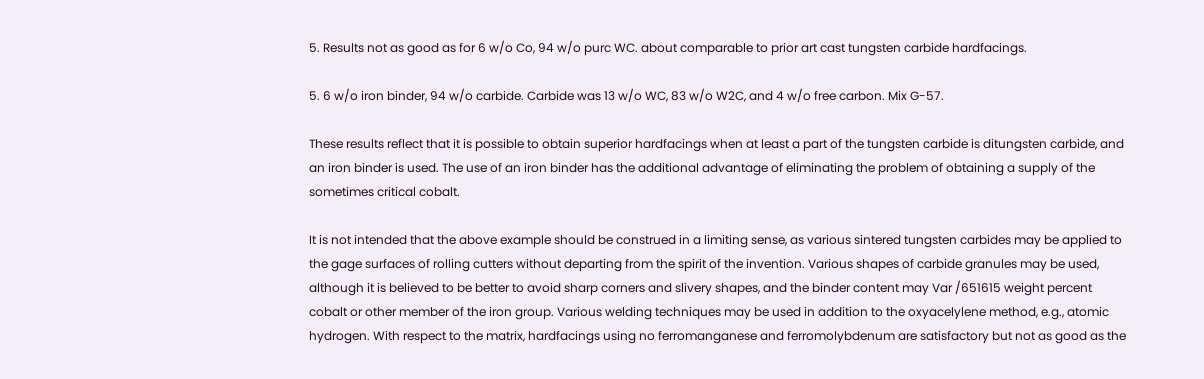5. Results not as good as for 6 w/o Co, 94 w/o purc WC. about comparable to prior art cast tungsten carbide hardfacings.

5. 6 w/o iron binder, 94 w/o carbide. Carbide was 13 w/o WC, 83 w/o W2C, and 4 w/o free carbon. Mix G-57.

These results reflect that it is possible to obtain superior hardfacings when at least a part of the tungsten carbide is ditungsten carbide, and an iron binder is used. The use of an iron binder has the additional advantage of eliminating the problem of obtaining a supply of the sometimes critical cobalt.

It is not intended that the above example should be construed in a limiting sense, as various sintered tungsten carbides may be applied to the gage surfaces of rolling cutters without departing from the spirit of the invention. Various shapes of carbide granules may be used, although it is believed to be better to avoid sharp corners and slivery shapes, and the binder content may Var /651615 weight percent cobalt or other member of the iron group. Various welding techniques may be used in addition to the oxyacelylene method, e.g., atomic hydrogen. With respect to the matrix, hardfacings using no ferromanganese and ferromolybdenum are satisfactory but not as good as the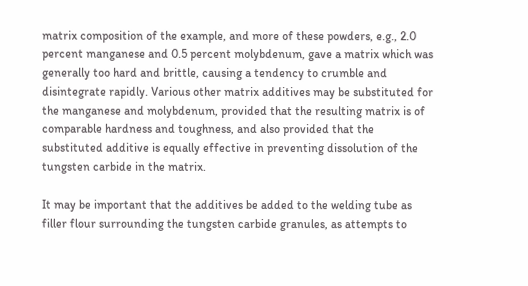matrix composition of the example, and more of these powders, e.g., 2.0 percent manganese and 0.5 percent molybdenum, gave a matrix which was generally too hard and brittle, causing a tendency to crumble and disintegrate rapidly. Various other matrix additives may be substituted for the manganese and molybdenum, provided that the resulting matrix is of comparable hardness and toughness, and also provided that the substituted additive is equally effective in preventing dissolution of the tungsten carbide in the matrix.

It may be important that the additives be added to the welding tube as filler flour surrounding the tungsten carbide granules, as attempts to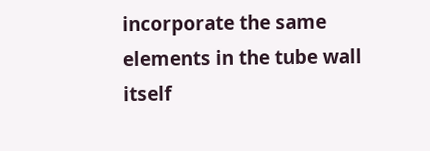incorporate the same elements in the tube wall itself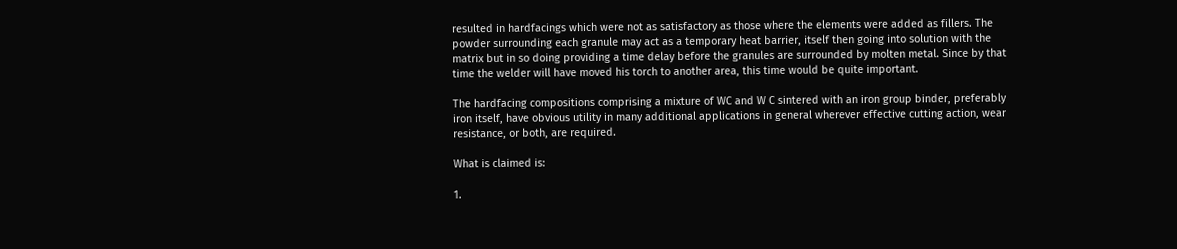resulted in hardfacings which were not as satisfactory as those where the elements were added as fillers. The powder surrounding each granule may act as a temporary heat barrier, itself then going into solution with the matrix but in so doing providing a time delay before the granules are surrounded by molten metal. Since by that time the welder will have moved his torch to another area, this time would be quite important.

The hardfacing compositions comprising a mixture of WC and W C sintered with an iron group binder, preferably iron itself, have obvious utility in many additional applications in general wherever effective cutting action, wear resistance, or both, are required.

What is claimed is:

1.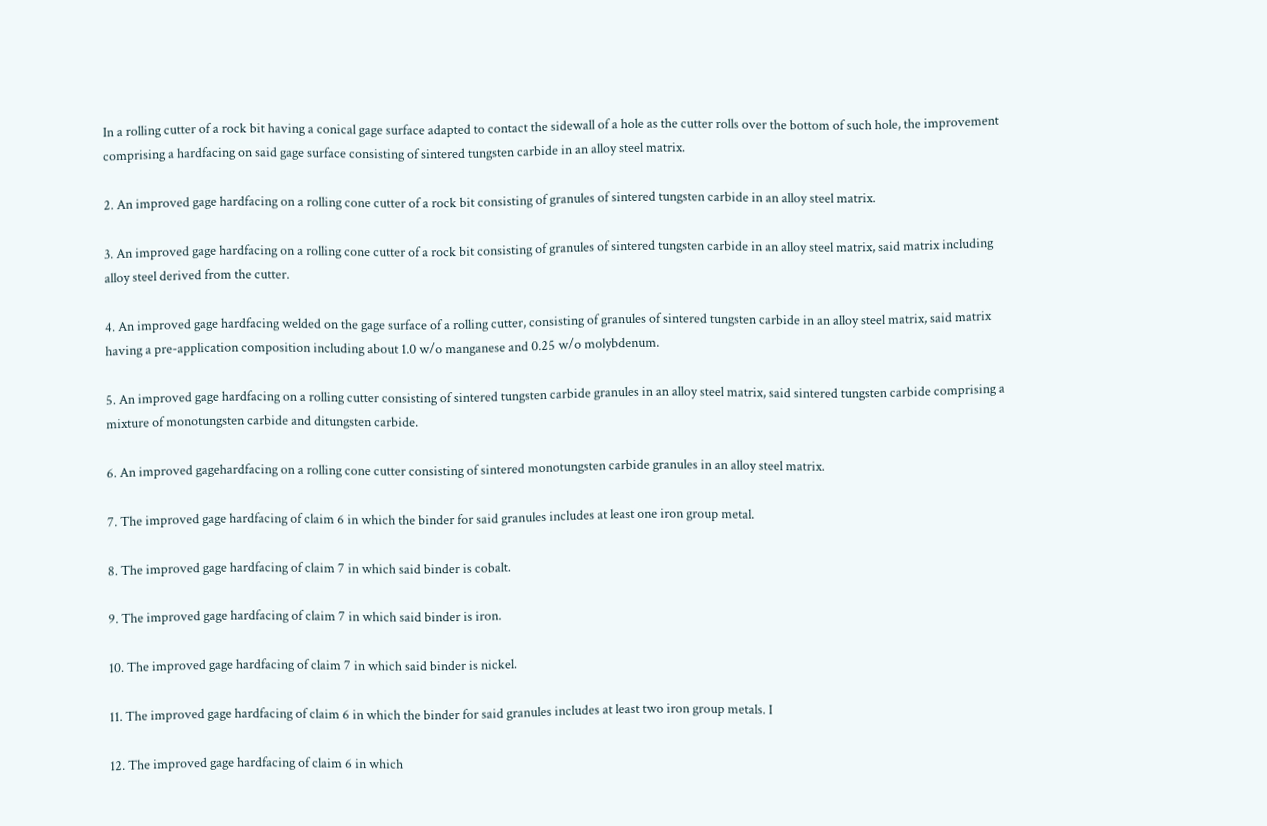In a rolling cutter of a rock bit having a conical gage surface adapted to contact the sidewall of a hole as the cutter rolls over the bottom of such hole, the improvement comprising a hardfacing on said gage surface consisting of sintered tungsten carbide in an alloy steel matrix.

2. An improved gage hardfacing on a rolling cone cutter of a rock bit consisting of granules of sintered tungsten carbide in an alloy steel matrix.

3. An improved gage hardfacing on a rolling cone cutter of a rock bit consisting of granules of sintered tungsten carbide in an alloy steel matrix, said matrix including alloy steel derived from the cutter.

4. An improved gage hardfacing welded on the gage surface of a rolling cutter, consisting of granules of sintered tungsten carbide in an alloy steel matrix, said matrix having a pre-application composition including about 1.0 w/o manganese and 0.25 w/o molybdenum.

5. An improved gage hardfacing on a rolling cutter consisting of sintered tungsten carbide granules in an alloy steel matrix, said sintered tungsten carbide comprising a mixture of monotungsten carbide and ditungsten carbide.

6. An improved gagehardfacing on a rolling cone cutter consisting of sintered monotungsten carbide granules in an alloy steel matrix.

7. The improved gage hardfacing of claim 6 in which the binder for said granules includes at least one iron group metal.

8. The improved gage hardfacing of claim 7 in which said binder is cobalt.

9. The improved gage hardfacing of claim 7 in which said binder is iron.

10. The improved gage hardfacing of claim 7 in which said binder is nickel.

11. The improved gage hardfacing of claim 6 in which the binder for said granules includes at least two iron group metals. I

12. The improved gage hardfacing of claim 6 in which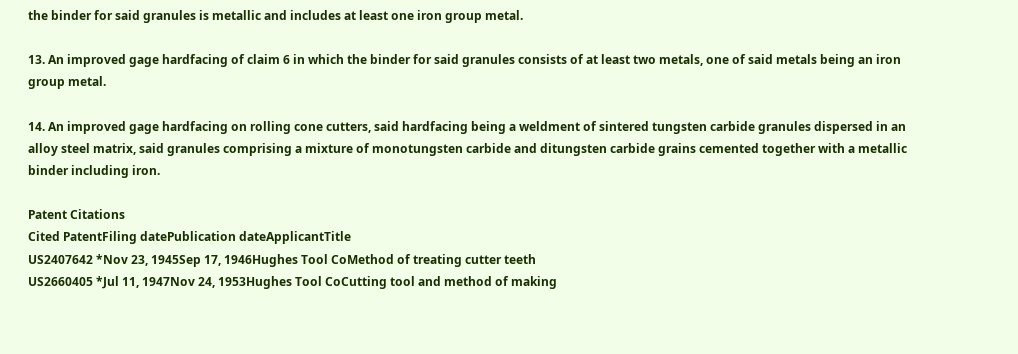the binder for said granules is metallic and includes at least one iron group metal.

13. An improved gage hardfacing of claim 6 in which the binder for said granules consists of at least two metals, one of said metals being an iron group metal.

14. An improved gage hardfacing on rolling cone cutters, said hardfacing being a weldment of sintered tungsten carbide granules dispersed in an alloy steel matrix, said granules comprising a mixture of monotungsten carbide and ditungsten carbide grains cemented together with a metallic binder including iron.

Patent Citations
Cited PatentFiling datePublication dateApplicantTitle
US2407642 *Nov 23, 1945Sep 17, 1946Hughes Tool CoMethod of treating cutter teeth
US2660405 *Jul 11, 1947Nov 24, 1953Hughes Tool CoCutting tool and method of making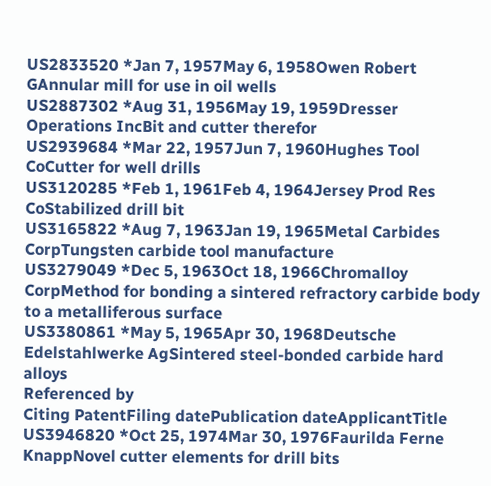US2833520 *Jan 7, 1957May 6, 1958Owen Robert GAnnular mill for use in oil wells
US2887302 *Aug 31, 1956May 19, 1959Dresser Operations IncBit and cutter therefor
US2939684 *Mar 22, 1957Jun 7, 1960Hughes Tool CoCutter for well drills
US3120285 *Feb 1, 1961Feb 4, 1964Jersey Prod Res CoStabilized drill bit
US3165822 *Aug 7, 1963Jan 19, 1965Metal Carbides CorpTungsten carbide tool manufacture
US3279049 *Dec 5, 1963Oct 18, 1966Chromalloy CorpMethod for bonding a sintered refractory carbide body to a metalliferous surface
US3380861 *May 5, 1965Apr 30, 1968Deutsche Edelstahlwerke AgSintered steel-bonded carbide hard alloys
Referenced by
Citing PatentFiling datePublication dateApplicantTitle
US3946820 *Oct 25, 1974Mar 30, 1976Faurilda Ferne KnappNovel cutter elements for drill bits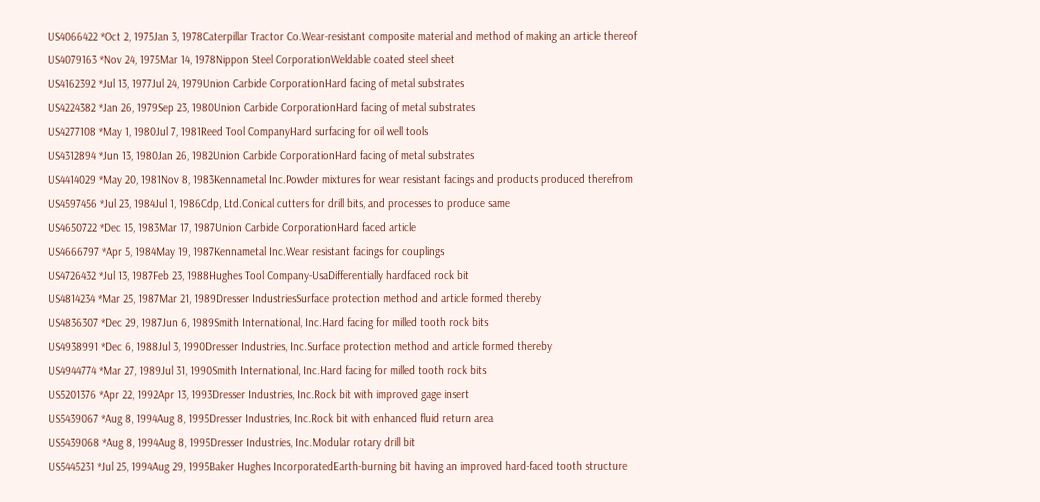US4066422 *Oct 2, 1975Jan 3, 1978Caterpillar Tractor Co.Wear-resistant composite material and method of making an article thereof
US4079163 *Nov 24, 1975Mar 14, 1978Nippon Steel CorporationWeldable coated steel sheet
US4162392 *Jul 13, 1977Jul 24, 1979Union Carbide CorporationHard facing of metal substrates
US4224382 *Jan 26, 1979Sep 23, 1980Union Carbide CorporationHard facing of metal substrates
US4277108 *May 1, 1980Jul 7, 1981Reed Tool CompanyHard surfacing for oil well tools
US4312894 *Jun 13, 1980Jan 26, 1982Union Carbide CorporationHard facing of metal substrates
US4414029 *May 20, 1981Nov 8, 1983Kennametal Inc.Powder mixtures for wear resistant facings and products produced therefrom
US4597456 *Jul 23, 1984Jul 1, 1986Cdp, Ltd.Conical cutters for drill bits, and processes to produce same
US4650722 *Dec 15, 1983Mar 17, 1987Union Carbide CorporationHard faced article
US4666797 *Apr 5, 1984May 19, 1987Kennametal Inc.Wear resistant facings for couplings
US4726432 *Jul 13, 1987Feb 23, 1988Hughes Tool Company-UsaDifferentially hardfaced rock bit
US4814234 *Mar 25, 1987Mar 21, 1989Dresser IndustriesSurface protection method and article formed thereby
US4836307 *Dec 29, 1987Jun 6, 1989Smith International, Inc.Hard facing for milled tooth rock bits
US4938991 *Dec 6, 1988Jul 3, 1990Dresser Industries, Inc.Surface protection method and article formed thereby
US4944774 *Mar 27, 1989Jul 31, 1990Smith International, Inc.Hard facing for milled tooth rock bits
US5201376 *Apr 22, 1992Apr 13, 1993Dresser Industries, Inc.Rock bit with improved gage insert
US5439067 *Aug 8, 1994Aug 8, 1995Dresser Industries, Inc.Rock bit with enhanced fluid return area
US5439068 *Aug 8, 1994Aug 8, 1995Dresser Industries, Inc.Modular rotary drill bit
US5445231 *Jul 25, 1994Aug 29, 1995Baker Hughes IncorporatedEarth-burning bit having an improved hard-faced tooth structure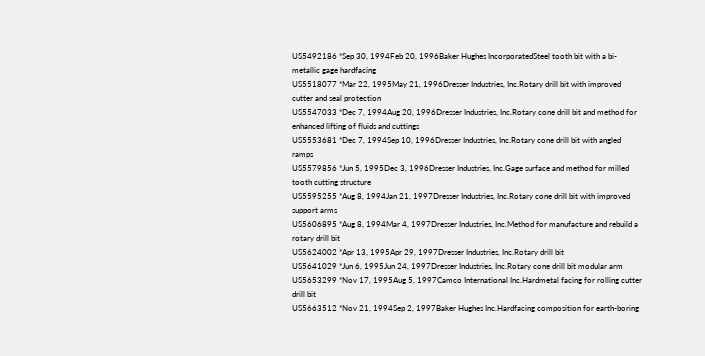US5492186 *Sep 30, 1994Feb 20, 1996Baker Hughes IncorporatedSteel tooth bit with a bi-metallic gage hardfacing
US5518077 *Mar 22, 1995May 21, 1996Dresser Industries, Inc.Rotary drill bit with improved cutter and seal protection
US5547033 *Dec 7, 1994Aug 20, 1996Dresser Industries, Inc.Rotary cone drill bit and method for enhanced lifting of fluids and cuttings
US5553681 *Dec 7, 1994Sep 10, 1996Dresser Industries, Inc.Rotary cone drill bit with angled ramps
US5579856 *Jun 5, 1995Dec 3, 1996Dresser Industries, Inc.Gage surface and method for milled tooth cutting structure
US5595255 *Aug 8, 1994Jan 21, 1997Dresser Industries, Inc.Rotary cone drill bit with improved support arms
US5606895 *Aug 8, 1994Mar 4, 1997Dresser Industries, Inc.Method for manufacture and rebuild a rotary drill bit
US5624002 *Apr 13, 1995Apr 29, 1997Dresser Industries, Inc.Rotary drill bit
US5641029 *Jun 6, 1995Jun 24, 1997Dresser Industries, Inc.Rotary cone drill bit modular arm
US5653299 *Nov 17, 1995Aug 5, 1997Camco International Inc.Hardmetal facing for rolling cutter drill bit
US5663512 *Nov 21, 1994Sep 2, 1997Baker Hughes Inc.Hardfacing composition for earth-boring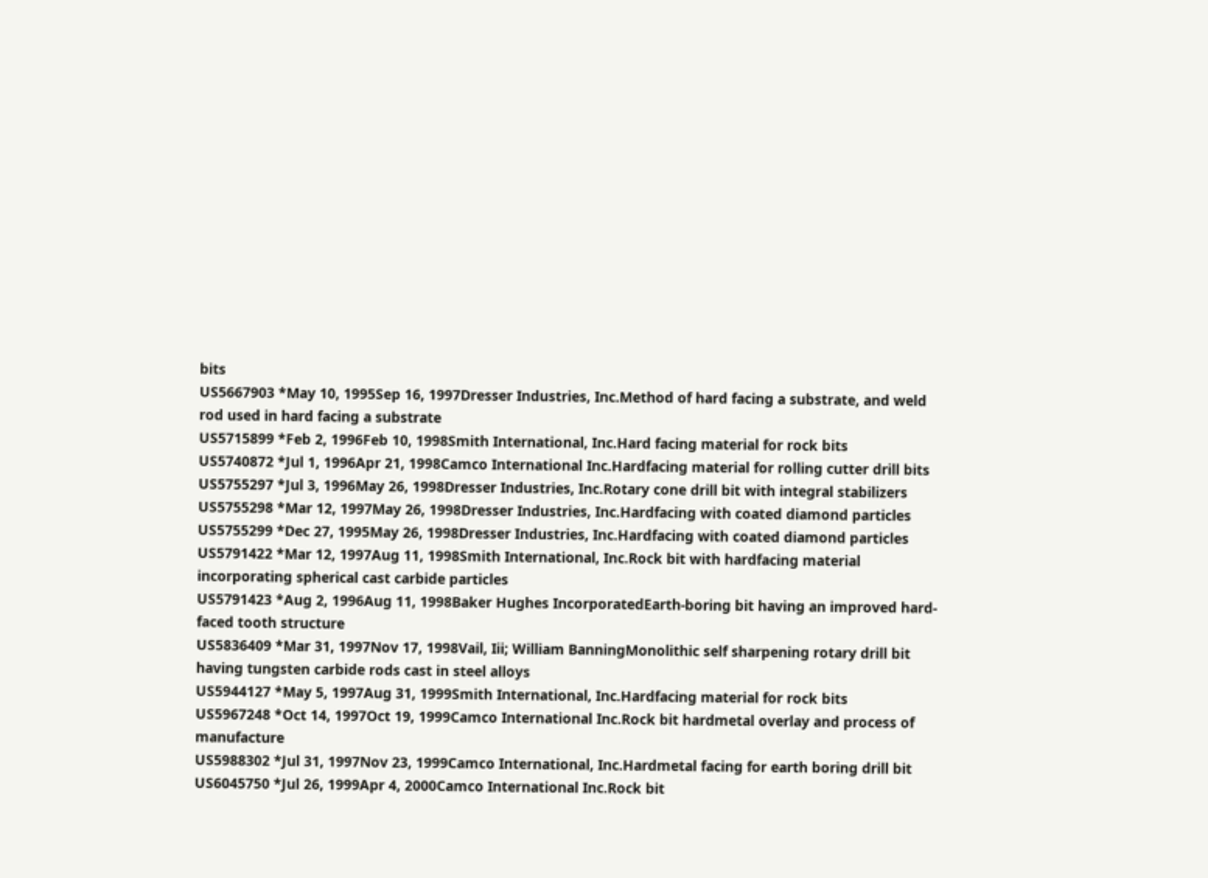bits
US5667903 *May 10, 1995Sep 16, 1997Dresser Industries, Inc.Method of hard facing a substrate, and weld rod used in hard facing a substrate
US5715899 *Feb 2, 1996Feb 10, 1998Smith International, Inc.Hard facing material for rock bits
US5740872 *Jul 1, 1996Apr 21, 1998Camco International Inc.Hardfacing material for rolling cutter drill bits
US5755297 *Jul 3, 1996May 26, 1998Dresser Industries, Inc.Rotary cone drill bit with integral stabilizers
US5755298 *Mar 12, 1997May 26, 1998Dresser Industries, Inc.Hardfacing with coated diamond particles
US5755299 *Dec 27, 1995May 26, 1998Dresser Industries, Inc.Hardfacing with coated diamond particles
US5791422 *Mar 12, 1997Aug 11, 1998Smith International, Inc.Rock bit with hardfacing material incorporating spherical cast carbide particles
US5791423 *Aug 2, 1996Aug 11, 1998Baker Hughes IncorporatedEarth-boring bit having an improved hard-faced tooth structure
US5836409 *Mar 31, 1997Nov 17, 1998Vail, Iii; William BanningMonolithic self sharpening rotary drill bit having tungsten carbide rods cast in steel alloys
US5944127 *May 5, 1997Aug 31, 1999Smith International, Inc.Hardfacing material for rock bits
US5967248 *Oct 14, 1997Oct 19, 1999Camco International Inc.Rock bit hardmetal overlay and process of manufacture
US5988302 *Jul 31, 1997Nov 23, 1999Camco International, Inc.Hardmetal facing for earth boring drill bit
US6045750 *Jul 26, 1999Apr 4, 2000Camco International Inc.Rock bit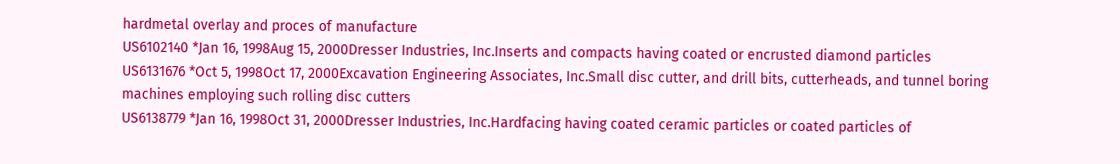hardmetal overlay and proces of manufacture
US6102140 *Jan 16, 1998Aug 15, 2000Dresser Industries, Inc.Inserts and compacts having coated or encrusted diamond particles
US6131676 *Oct 5, 1998Oct 17, 2000Excavation Engineering Associates, Inc.Small disc cutter, and drill bits, cutterheads, and tunnel boring machines employing such rolling disc cutters
US6138779 *Jan 16, 1998Oct 31, 2000Dresser Industries, Inc.Hardfacing having coated ceramic particles or coated particles of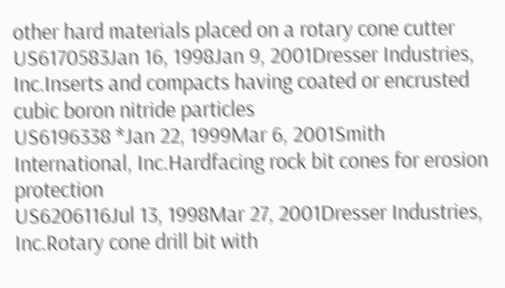other hard materials placed on a rotary cone cutter
US6170583Jan 16, 1998Jan 9, 2001Dresser Industries, Inc.Inserts and compacts having coated or encrusted cubic boron nitride particles
US6196338 *Jan 22, 1999Mar 6, 2001Smith International, Inc.Hardfacing rock bit cones for erosion protection
US6206116Jul 13, 1998Mar 27, 2001Dresser Industries, Inc.Rotary cone drill bit with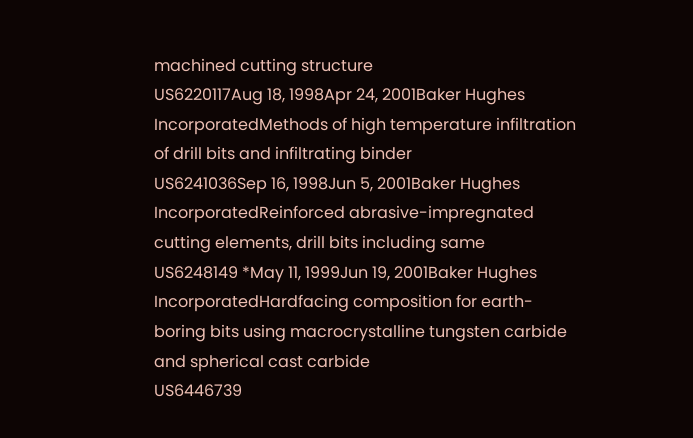machined cutting structure
US6220117Aug 18, 1998Apr 24, 2001Baker Hughes IncorporatedMethods of high temperature infiltration of drill bits and infiltrating binder
US6241036Sep 16, 1998Jun 5, 2001Baker Hughes IncorporatedReinforced abrasive-impregnated cutting elements, drill bits including same
US6248149 *May 11, 1999Jun 19, 2001Baker Hughes IncorporatedHardfacing composition for earth-boring bits using macrocrystalline tungsten carbide and spherical cast carbide
US6446739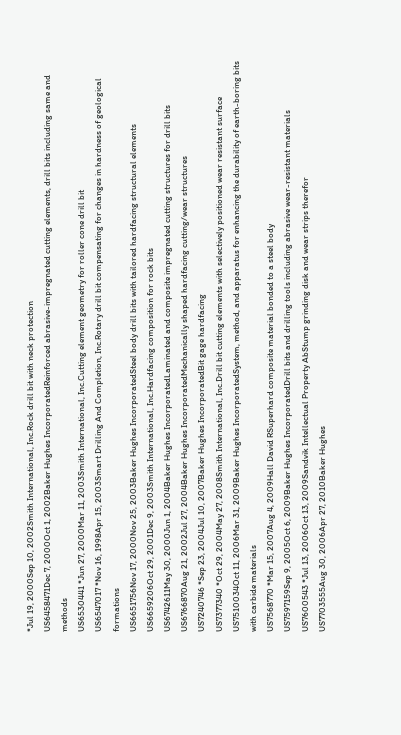*Jul 19, 2000Sep 10, 2002Smith International, Inc.Rock drill bit with neck protection
US6458471Dec 7, 2000Oct 1, 2002Baker Hughes IncorporatedReinforced abrasive-impregnated cutting elements, drill bits including same and methods
US6530441 *Jun 27, 2000Mar 11, 2003Smith International, Inc.Cutting element geometry for roller cone drill bit
US6547017 *Nov 16, 1998Apr 15, 2003Smart Drilling And Completion, Inc.Rotary drill bit compensating for changes in hardness of geological formations
US6651756Nov 17, 2000Nov 25, 2003Baker Hughes IncorporatedSteel body drill bits with tailored hardfacing structural elements
US6659206Oct 29, 2001Dec 9, 2003Smith International, Inc.Hardfacing composition for rock bits
US6742611May 30, 2000Jun 1, 2004Baker Hughes IncorporatedLaminated and composite impregnated cutting structures for drill bits
US6766870Aug 21, 2002Jul 27, 2004Baker Hughes IncorporatedMechanically shaped hardfacing cutting/wear structures
US7240746 *Sep 23, 2004Jul 10, 2007Baker Hughes IncorporatedBit gage hardfacing
US7377340 *Oct 29, 2004May 27, 2008Smith International, Inc.Drill bit cutting elements with selectively positioned wear resistant surface
US7510034Oct 11, 2006Mar 31, 2009Baker Hughes IncorporatedSystem, method, and apparatus for enhancing the durability of earth-boring bits with carbide materials
US7568770 *Mar 15, 2007Aug 4, 2009Hall David RSuperhard composite material bonded to a steel body
US7597159Sep 9, 2005Oct 6, 2009Baker Hughes IncorporatedDrill bits and drilling tools including abrasive wear-resistant materials
US7600543 *Jul 13, 2006Oct 13, 2009Sandvik Intellectual Property AbStump grinding disk and wear strips therefor
US7703555Aug 30, 2006Apr 27, 2010Baker Hughes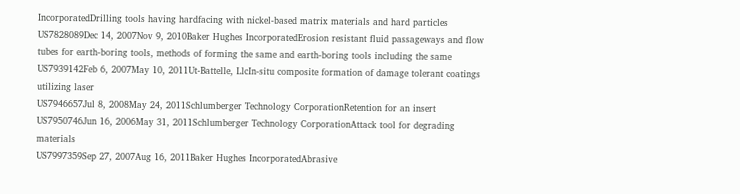IncorporatedDrilling tools having hardfacing with nickel-based matrix materials and hard particles
US7828089Dec 14, 2007Nov 9, 2010Baker Hughes IncorporatedErosion resistant fluid passageways and flow tubes for earth-boring tools, methods of forming the same and earth-boring tools including the same
US7939142Feb 6, 2007May 10, 2011Ut-Battelle, LlcIn-situ composite formation of damage tolerant coatings utilizing laser
US7946657Jul 8, 2008May 24, 2011Schlumberger Technology CorporationRetention for an insert
US7950746Jun 16, 2006May 31, 2011Schlumberger Technology CorporationAttack tool for degrading materials
US7997359Sep 27, 2007Aug 16, 2011Baker Hughes IncorporatedAbrasive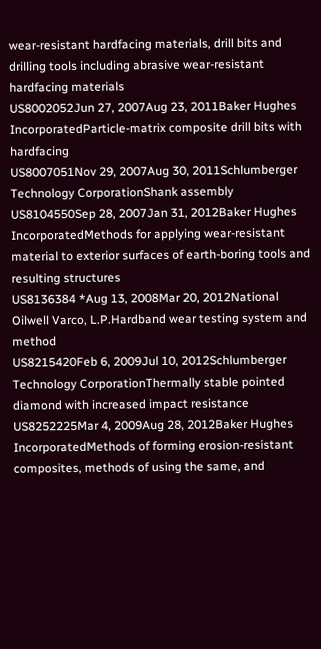wear-resistant hardfacing materials, drill bits and drilling tools including abrasive wear-resistant hardfacing materials
US8002052Jun 27, 2007Aug 23, 2011Baker Hughes IncorporatedParticle-matrix composite drill bits with hardfacing
US8007051Nov 29, 2007Aug 30, 2011Schlumberger Technology CorporationShank assembly
US8104550Sep 28, 2007Jan 31, 2012Baker Hughes IncorporatedMethods for applying wear-resistant material to exterior surfaces of earth-boring tools and resulting structures
US8136384 *Aug 13, 2008Mar 20, 2012National Oilwell Varco, L.P.Hardband wear testing system and method
US8215420Feb 6, 2009Jul 10, 2012Schlumberger Technology CorporationThermally stable pointed diamond with increased impact resistance
US8252225Mar 4, 2009Aug 28, 2012Baker Hughes IncorporatedMethods of forming erosion-resistant composites, methods of using the same, and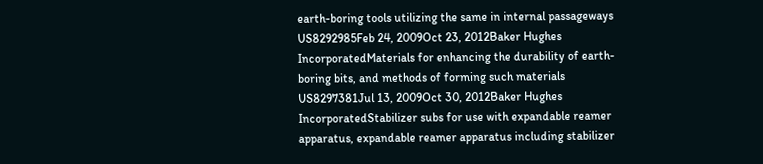earth-boring tools utilizing the same in internal passageways
US8292985Feb 24, 2009Oct 23, 2012Baker Hughes IncorporatedMaterials for enhancing the durability of earth-boring bits, and methods of forming such materials
US8297381Jul 13, 2009Oct 30, 2012Baker Hughes IncorporatedStabilizer subs for use with expandable reamer apparatus, expandable reamer apparatus including stabilizer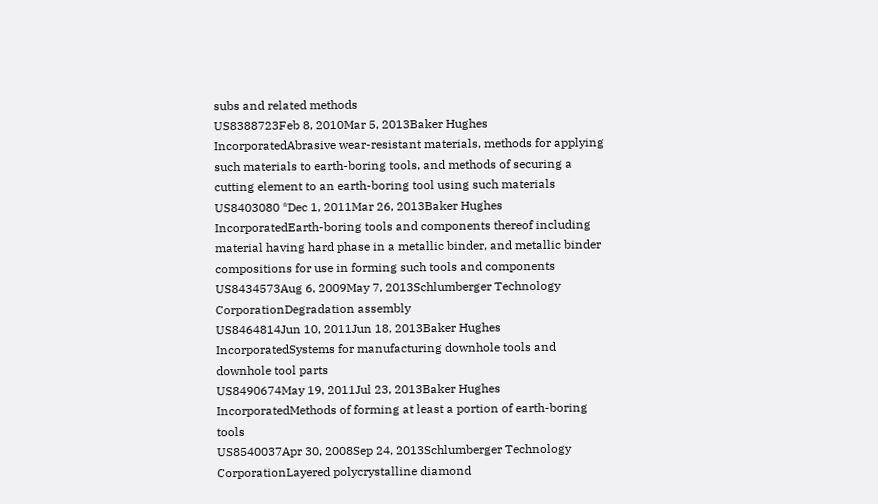subs and related methods
US8388723Feb 8, 2010Mar 5, 2013Baker Hughes IncorporatedAbrasive wear-resistant materials, methods for applying such materials to earth-boring tools, and methods of securing a cutting element to an earth-boring tool using such materials
US8403080 *Dec 1, 2011Mar 26, 2013Baker Hughes IncorporatedEarth-boring tools and components thereof including material having hard phase in a metallic binder, and metallic binder compositions for use in forming such tools and components
US8434573Aug 6, 2009May 7, 2013Schlumberger Technology CorporationDegradation assembly
US8464814Jun 10, 2011Jun 18, 2013Baker Hughes IncorporatedSystems for manufacturing downhole tools and downhole tool parts
US8490674May 19, 2011Jul 23, 2013Baker Hughes IncorporatedMethods of forming at least a portion of earth-boring tools
US8540037Apr 30, 2008Sep 24, 2013Schlumberger Technology CorporationLayered polycrystalline diamond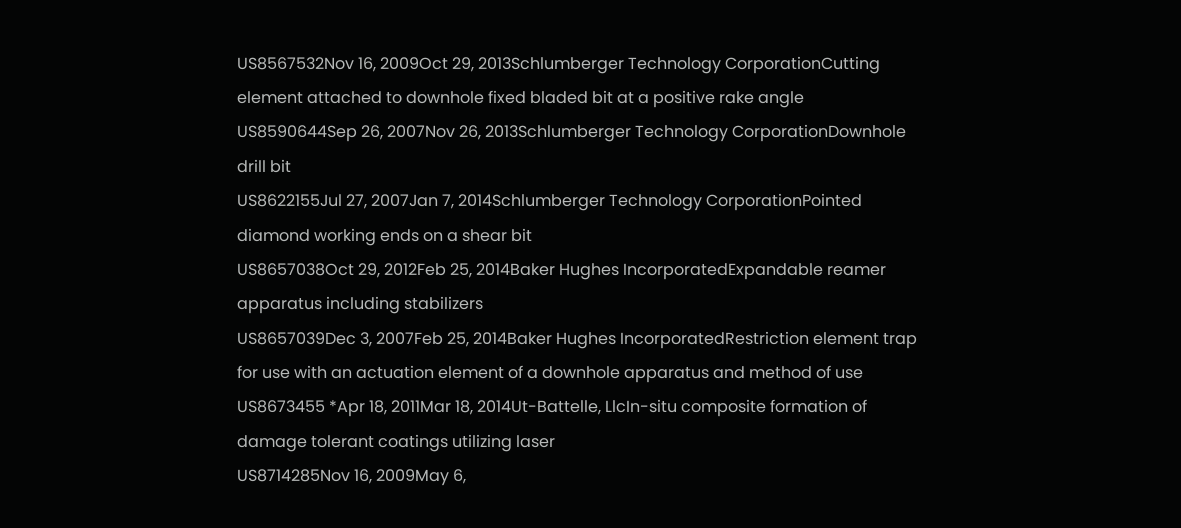US8567532Nov 16, 2009Oct 29, 2013Schlumberger Technology CorporationCutting element attached to downhole fixed bladed bit at a positive rake angle
US8590644Sep 26, 2007Nov 26, 2013Schlumberger Technology CorporationDownhole drill bit
US8622155Jul 27, 2007Jan 7, 2014Schlumberger Technology CorporationPointed diamond working ends on a shear bit
US8657038Oct 29, 2012Feb 25, 2014Baker Hughes IncorporatedExpandable reamer apparatus including stabilizers
US8657039Dec 3, 2007Feb 25, 2014Baker Hughes IncorporatedRestriction element trap for use with an actuation element of a downhole apparatus and method of use
US8673455 *Apr 18, 2011Mar 18, 2014Ut-Battelle, LlcIn-situ composite formation of damage tolerant coatings utilizing laser
US8714285Nov 16, 2009May 6,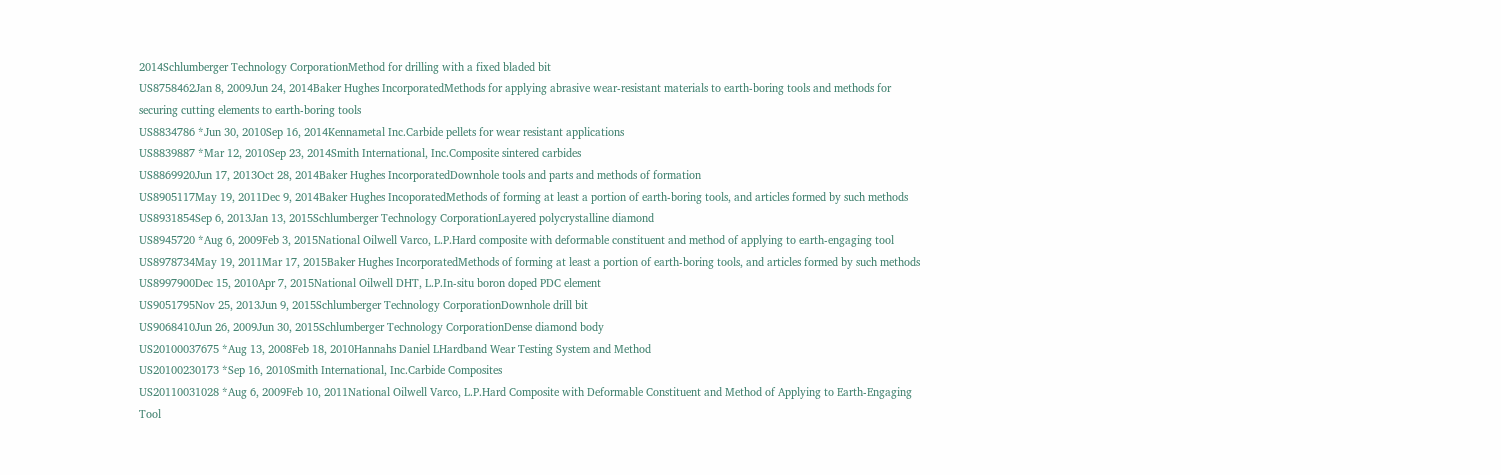2014Schlumberger Technology CorporationMethod for drilling with a fixed bladed bit
US8758462Jan 8, 2009Jun 24, 2014Baker Hughes IncorporatedMethods for applying abrasive wear-resistant materials to earth-boring tools and methods for securing cutting elements to earth-boring tools
US8834786 *Jun 30, 2010Sep 16, 2014Kennametal Inc.Carbide pellets for wear resistant applications
US8839887 *Mar 12, 2010Sep 23, 2014Smith International, Inc.Composite sintered carbides
US8869920Jun 17, 2013Oct 28, 2014Baker Hughes IncorporatedDownhole tools and parts and methods of formation
US8905117May 19, 2011Dec 9, 2014Baker Hughes IncoporatedMethods of forming at least a portion of earth-boring tools, and articles formed by such methods
US8931854Sep 6, 2013Jan 13, 2015Schlumberger Technology CorporationLayered polycrystalline diamond
US8945720 *Aug 6, 2009Feb 3, 2015National Oilwell Varco, L.P.Hard composite with deformable constituent and method of applying to earth-engaging tool
US8978734May 19, 2011Mar 17, 2015Baker Hughes IncorporatedMethods of forming at least a portion of earth-boring tools, and articles formed by such methods
US8997900Dec 15, 2010Apr 7, 2015National Oilwell DHT, L.P.In-situ boron doped PDC element
US9051795Nov 25, 2013Jun 9, 2015Schlumberger Technology CorporationDownhole drill bit
US9068410Jun 26, 2009Jun 30, 2015Schlumberger Technology CorporationDense diamond body
US20100037675 *Aug 13, 2008Feb 18, 2010Hannahs Daniel LHardband Wear Testing System and Method
US20100230173 *Sep 16, 2010Smith International, Inc.Carbide Composites
US20110031028 *Aug 6, 2009Feb 10, 2011National Oilwell Varco, L.P.Hard Composite with Deformable Constituent and Method of Applying to Earth-Engaging Tool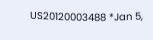US20120003488 *Jan 5,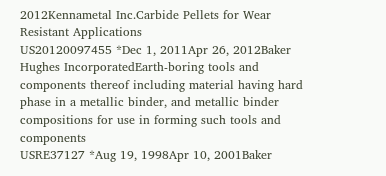2012Kennametal Inc.Carbide Pellets for Wear Resistant Applications
US20120097455 *Dec 1, 2011Apr 26, 2012Baker Hughes IncorporatedEarth-boring tools and components thereof including material having hard phase in a metallic binder, and metallic binder compositions for use in forming such tools and components
USRE37127 *Aug 19, 1998Apr 10, 2001Baker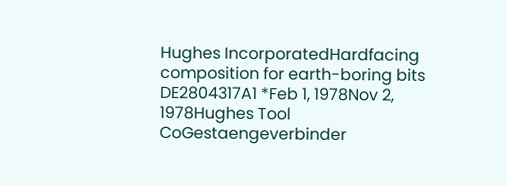Hughes IncorporatedHardfacing composition for earth-boring bits
DE2804317A1 *Feb 1, 1978Nov 2, 1978Hughes Tool CoGestaengeverbinder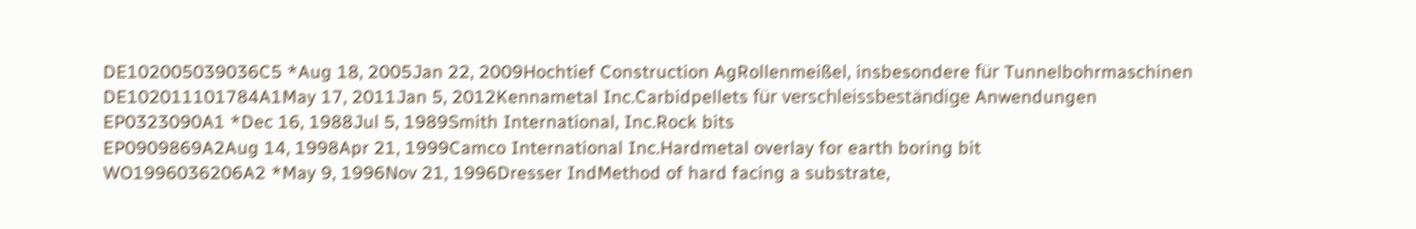DE102005039036C5 *Aug 18, 2005Jan 22, 2009Hochtief Construction AgRollenmeißel, insbesondere für Tunnelbohrmaschinen
DE102011101784A1May 17, 2011Jan 5, 2012Kennametal Inc.Carbidpellets für verschleissbeständige Anwendungen
EP0323090A1 *Dec 16, 1988Jul 5, 1989Smith International, Inc.Rock bits
EP0909869A2Aug 14, 1998Apr 21, 1999Camco International Inc.Hardmetal overlay for earth boring bit
WO1996036206A2 *May 9, 1996Nov 21, 1996Dresser IndMethod of hard facing a substrate,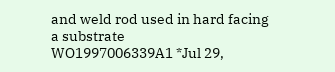and weld rod used in hard facing a substrate
WO1997006339A1 *Jul 29,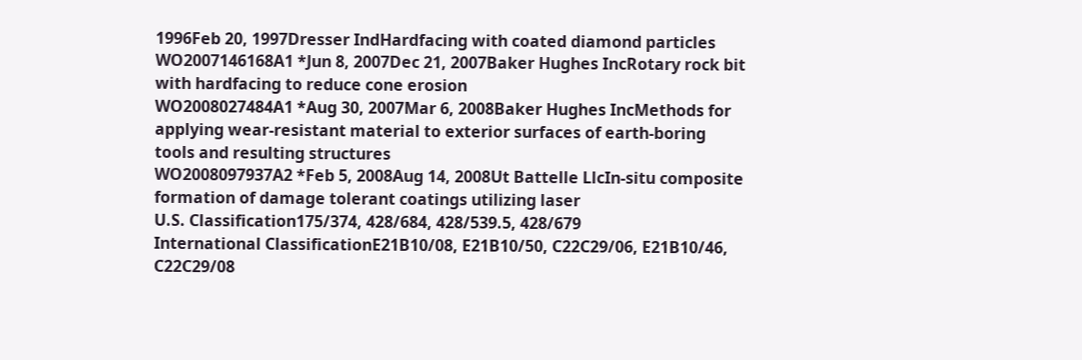1996Feb 20, 1997Dresser IndHardfacing with coated diamond particles
WO2007146168A1 *Jun 8, 2007Dec 21, 2007Baker Hughes IncRotary rock bit with hardfacing to reduce cone erosion
WO2008027484A1 *Aug 30, 2007Mar 6, 2008Baker Hughes IncMethods for applying wear-resistant material to exterior surfaces of earth-boring tools and resulting structures
WO2008097937A2 *Feb 5, 2008Aug 14, 2008Ut Battelle LlcIn-situ composite formation of damage tolerant coatings utilizing laser
U.S. Classification175/374, 428/684, 428/539.5, 428/679
International ClassificationE21B10/08, E21B10/50, C22C29/06, E21B10/46, C22C29/08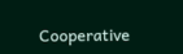Cooperative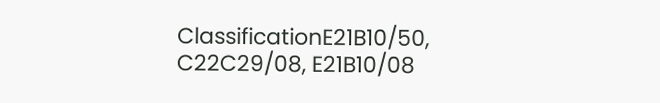ClassificationE21B10/50, C22C29/08, E21B10/08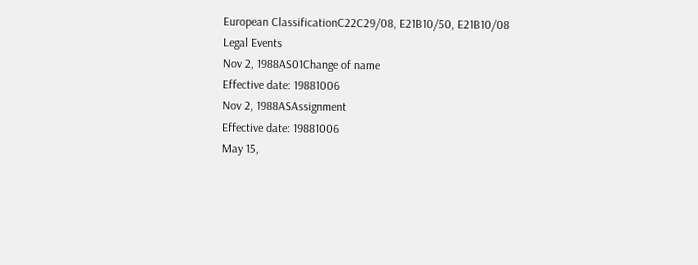European ClassificationC22C29/08, E21B10/50, E21B10/08
Legal Events
Nov 2, 1988AS01Change of name
Effective date: 19881006
Nov 2, 1988ASAssignment
Effective date: 19881006
May 15,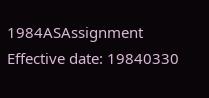1984ASAssignment
Effective date: 19840330